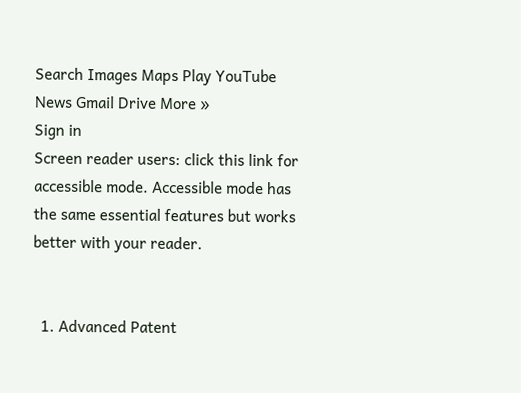Search Images Maps Play YouTube News Gmail Drive More »
Sign in
Screen reader users: click this link for accessible mode. Accessible mode has the same essential features but works better with your reader.


  1. Advanced Patent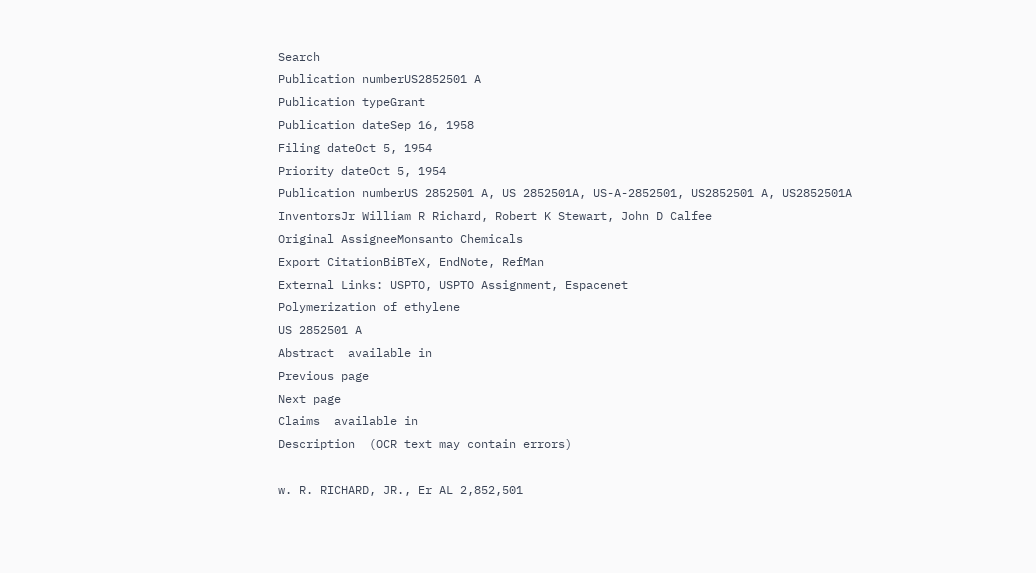Search
Publication numberUS2852501 A
Publication typeGrant
Publication dateSep 16, 1958
Filing dateOct 5, 1954
Priority dateOct 5, 1954
Publication numberUS 2852501 A, US 2852501A, US-A-2852501, US2852501 A, US2852501A
InventorsJr William R Richard, Robert K Stewart, John D Calfee
Original AssigneeMonsanto Chemicals
Export CitationBiBTeX, EndNote, RefMan
External Links: USPTO, USPTO Assignment, Espacenet
Polymerization of ethylene
US 2852501 A
Abstract  available in
Previous page
Next page
Claims  available in
Description  (OCR text may contain errors)

w. R. RICHARD, JR., Er AL 2,852,501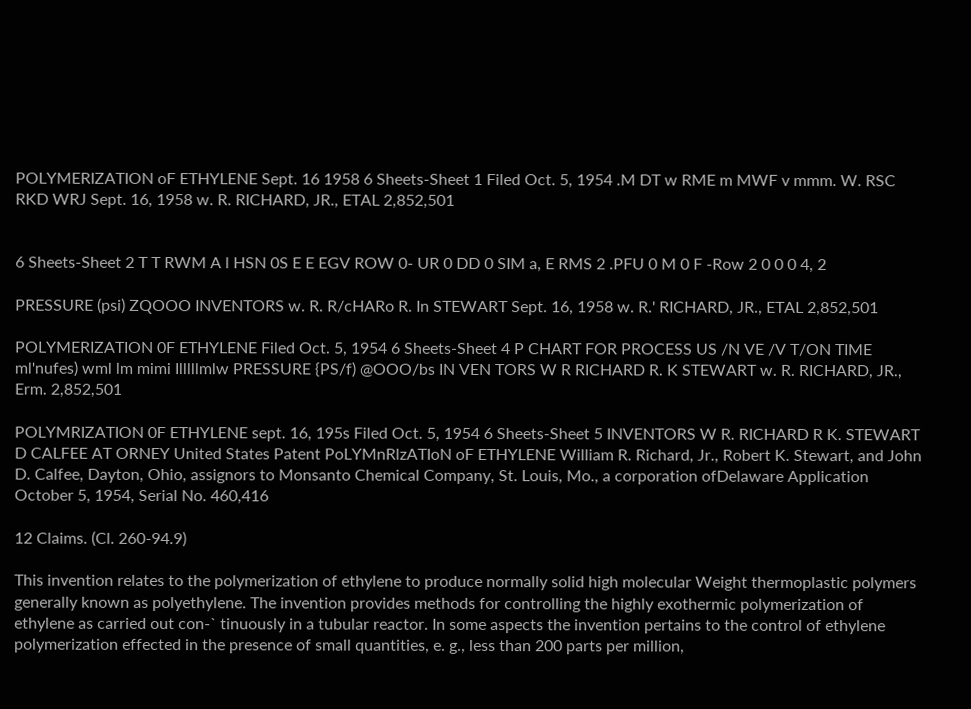POLYMERIZATION oF ETHYLENE Sept. 16 1958 6 Sheets-Sheet 1 Filed Oct. 5, 1954 .M DT w RME m MWF v mmm. W. RSC RKD WRJ Sept. 16, 1958 w. R. RICHARD, JR., ETAL 2,852,501


6 Sheets-Sheet 2 T T RWM A l HSN 0S E E EGV ROW 0- UR 0 DD 0 SIM a, E RMS 2 .PFU 0 M 0 F -Row 2 0 0 0 4, 2

PRESSURE (psi) ZQOOO INVENTORS w. R. R/cHARo R. In STEWART Sept. 16, 1958 w. R.' RICHARD, JR., ETAL 2,852,501

POLYMERIZATION 0F ETHYLENE Filed Oct. 5, 1954 6 Sheets-Sheet 4 P CHART FOR PROCESS US /N VE /V T/ON TIME ml'nufes) wml lm mimi Illlllmlw PRESSURE {PS/f) @OOO/bs IN VEN TORS W R RICHARD R. K STEWART w. R. RICHARD, JR., Erm. 2,852,501

POLYMRIZATION 0F ETHYLENE sept. 16, 195s Filed Oct. 5, 1954 6 Sheets-Sheet 5 INVENTORS W R. RICHARD R K. STEWART D CALFEE AT ORNEY United States Patent PoLYMnRlzATIoN oF ETHYLENE William R. Richard, Jr., Robert K. Stewart, and John D. Calfee, Dayton, Ohio, assignors to Monsanto Chemical Company, St. Louis, Mo., a corporation ofDelaware Application October 5, 1954, Serial No. 460,416

12 Claims. (Cl. 260-94.9)

This invention relates to the polymerization of ethylene to produce normally solid high molecular Weight thermoplastic polymers generally known as polyethylene. The invention provides methods for controlling the highly exothermic polymerization of ethylene as carried out con-` tinuously in a tubular reactor. In some aspects the invention pertains to the control of ethylene polymerization effected in the presence of small quantities, e. g., less than 200 parts per million,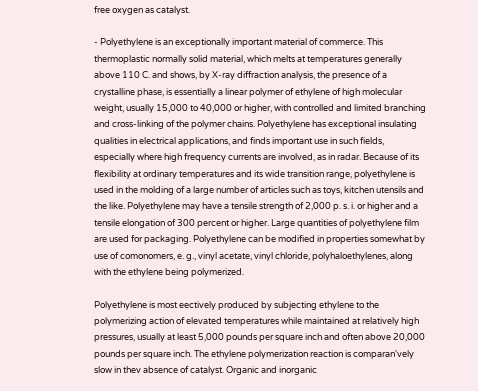free oxygen as catalyst.

- Polyethylene is an exceptionally important material of commerce. This thermoplastic normally solid material, which melts at temperatures generally above 110 C. and shows, by X-ray diffraction analysis, the presence of a crystalline phase, is essentially a linear polymer of ethylene of high molecular weight, usually 15,000 to 40,000 or higher, with controlled and limited branching and cross-linking of the polymer chains. Polyethylene has exceptional insulating qualities in electrical applications, and finds important use in such fields, especially where high frequency currents are involved, as in radar. Because of its flexibility at ordinary temperatures and its wide transition range, polyethylene is used in the molding of a large number of articles such as toys, kitchen utensils and the like. Polyethylene may have a tensile strength of 2,000 p. s. i. or higher and a tensile elongation of 300 percent or higher. Large quantities of polyethylene film are used for packaging. Polyethylene can be modified in properties somewhat by use of comonomers, e. g., vinyl acetate, vinyl chloride, polyhaloethylenes, along with the ethylene being polymerized.

Polyethylene is most eectively produced by subjecting ethylene to the polymerizing action of elevated temperatures while maintained at relatively high pressures, usually at least 5,000 pounds per square inch and often above 20,000 pounds per square inch. The ethylene polymerization reaction is comparan'vely slow in thev absence of catalyst. Organic and inorganic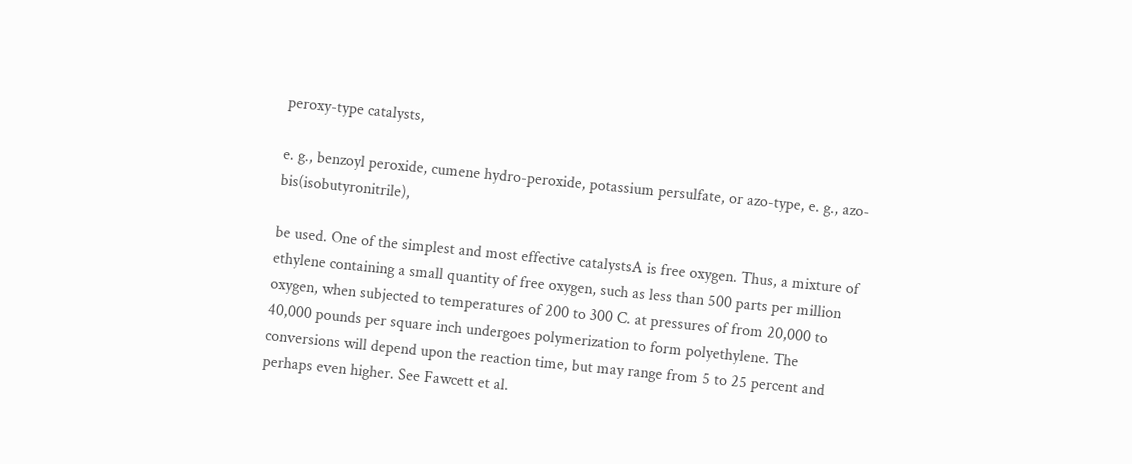peroxy-type catalysts,

e. g., benzoyl peroxide, cumene hydro-peroxide, potassium persulfate, or azo-type, e. g., azo-bis(isobutyronitrile),

be used. One of the simplest and most effective catalystsA is free oxygen. Thus, a mixture of ethylene containing a small quantity of free oxygen, such as less than 500 parts per million oxygen, when subjected to temperatures of 200 to 300 C. at pressures of from 20,000 to 40,000 pounds per square inch undergoes polymerization to form polyethylene. The conversions will depend upon the reaction time, but may range from 5 to 25 percent and perhaps even higher. See Fawcett et al.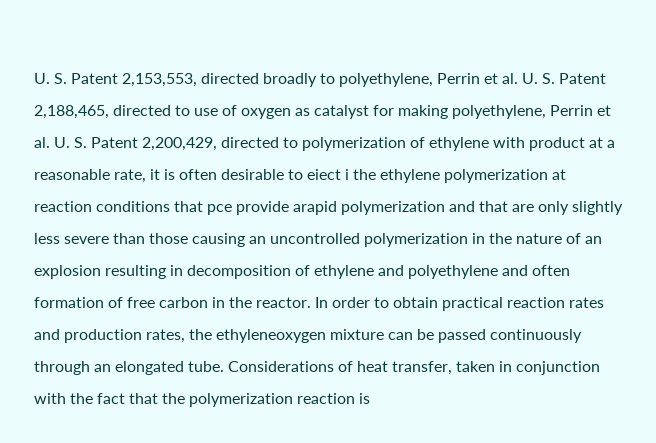U. S. Patent 2,153,553, directed broadly to polyethylene, Perrin et al. U. S. Patent 2,188,465, directed to use of oxygen as catalyst for making polyethylene, Perrin et al. U. S. Patent 2,200,429, directed to polymerization of ethylene with product at a reasonable rate, it is often desirable to eiect i the ethylene polymerization at reaction conditions that pce provide arapid polymerization and that are only slightly less severe than those causing an uncontrolled polymerization in the nature of an explosion resulting in decomposition of ethylene and polyethylene and often formation of free carbon in the reactor. In order to obtain practical reaction rates and production rates, the ethyleneoxygen mixture can be passed continuously through an elongated tube. Considerations of heat transfer, taken in conjunction with the fact that the polymerization reaction is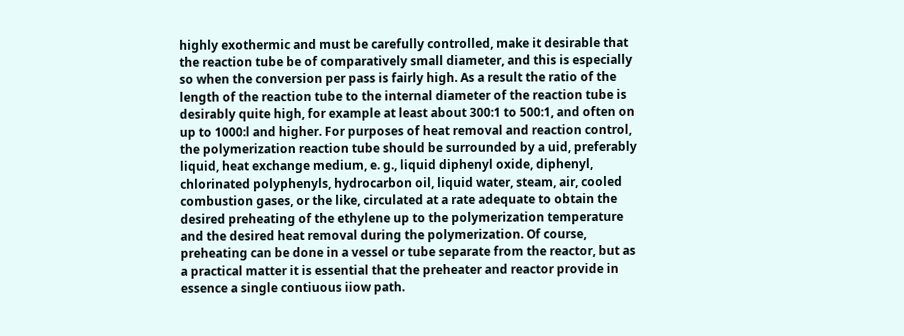highly exothermic and must be carefully controlled, make it desirable that the reaction tube be of comparatively small diameter, and this is especially so when the conversion per pass is fairly high. As a result the ratio of the length of the reaction tube to the internal diameter of the reaction tube is desirably quite high, for example at least about 300:1 to 500:1, and often on up to 1000:l and higher. For purposes of heat removal and reaction control, the polymerization reaction tube should be surrounded by a uid, preferably liquid, heat exchange medium, e. g., liquid diphenyl oxide, diphenyl, chlorinated polyphenyls, hydrocarbon oil, liquid water, steam, air, cooled combustion gases, or the like, circulated at a rate adequate to obtain the desired preheating of the ethylene up to the polymerization temperature and the desired heat removal during the polymerization. Of course, preheating can be done in a vessel or tube separate from the reactor, but as a practical matter it is essential that the preheater and reactor provide in essence a single contiuous iiow path.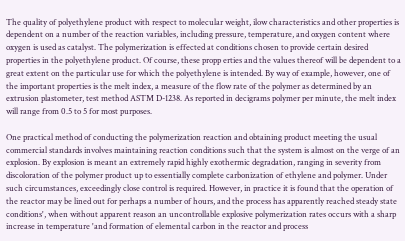The quality of polyethylene product with respect to molecular weight, ilow characteristics and other properties is dependent on a number of the reaction variables, including pressure, temperature, and oxygen content where oxygen is used as catalyst. The polymerization is effected at conditions chosen to provide certain desired properties in the polyethylene product. Of course, these propp erties and the values thereof will be dependent to a great extent on the particular use for which the polyethylene is intended. By way of example, however, one of the important properties is the melt index, a measure of the flow rate of the polymer as determined by an extrusion plastometer, test method ASTM D-1238. As reported in decigrams polymer per minute, the melt index will range from 0.5 to 5 for most purposes.

One practical method of conducting the polymerization reaction and obtaining product meeting the usual commercial standards involves maintaining reaction conditions such that the system is almost on the verge of an explosion. By explosion is meant an extremely rapid highly exothermic degradation, ranging in severity from discoloration of the polymer product up to essentially complete carbonization of ethylene and polymer. Under such circumstances, exceedingly close control is required. However, in practice it is found that the operation of the reactor may be lined out for perhaps a number of hours, and the process has apparently reached steady state conditions', when without apparent reason an uncontrollable explosive polymerization rates occurs with a sharp increase in temperature 'and formation of elemental carbon in the reactor and process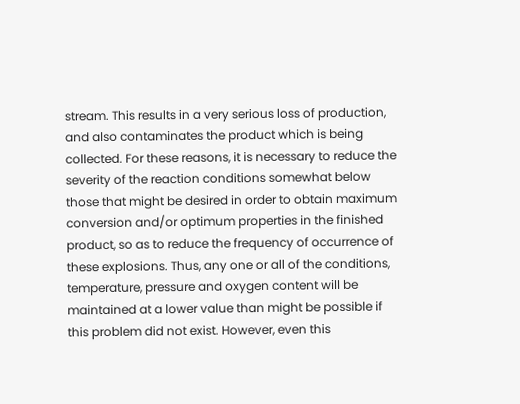stream. This results in a very serious loss of production, and also contaminates the product which is being collected. For these reasons, it is necessary to reduce the severity of the reaction conditions somewhat below those that might be desired in order to obtain maximum conversion and/or optimum properties in the finished product, so as to reduce the frequency of occurrence of these explosions. Thus, any one or all of the conditions, temperature, pressure and oxygen content will be maintained at a lower value than might be possible if this problem did not exist. However, even this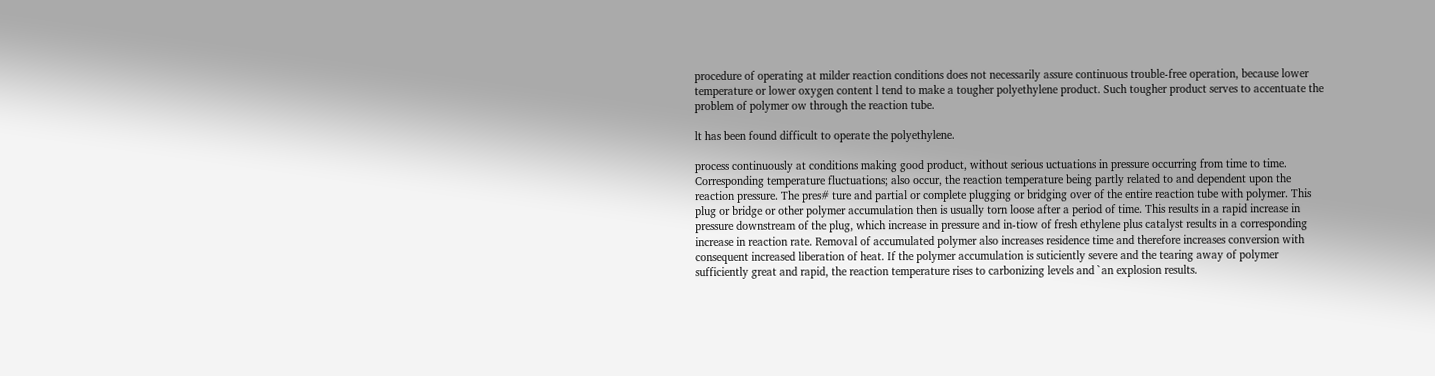procedure of operating at milder reaction conditions does not necessarily assure continuous trouble-free operation, because lower temperature or lower oxygen content l tend to make a tougher polyethylene product. Such tougher product serves to accentuate the problem of polymer ow through the reaction tube.

lt has been found difficult to operate the polyethylene.

process continuously at conditions making good product, without serious uctuations in pressure occurring from time to time. Corresponding temperature fluctuations; also occur, the reaction temperature being partly related to and dependent upon the reaction pressure. The pres# ture and partial or complete plugging or bridging over of the entire reaction tube with polymer. This plug or bridge or other polymer accumulation then is usually torn loose after a period of time. This results in a rapid increase in pressure downstream of the plug, which increase in pressure and in-tiow of fresh ethylene plus catalyst results in a corresponding increase in reaction rate. Removal of accumulated polymer also increases residence time and therefore increases conversion with consequent increased liberation of heat. If the polymer accumulation is suticiently severe and the tearing away of polymer sufficiently great and rapid, the reaction temperature rises to carbonizing levels and `an explosion results.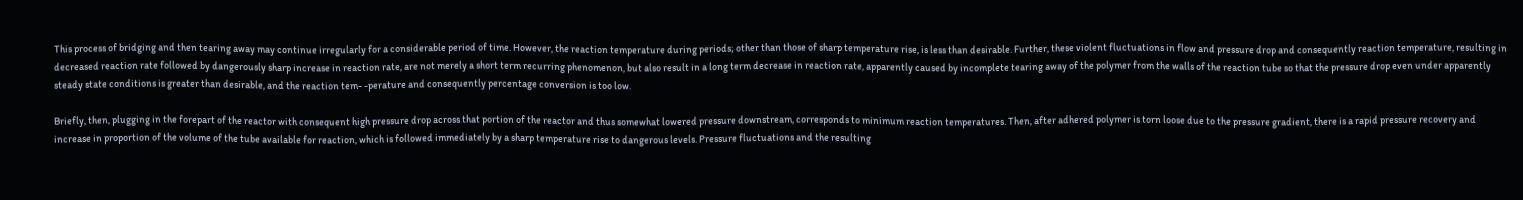This process of bridging and then tearing away may continue irregularly for a considerable period of time. However, the reaction temperature during periods; other than those of sharp temperature rise, is less than desirable. Further, these violent fluctuations in flow and pressure drop and consequently reaction temperature, resulting in decreased reaction rate followed by dangerously sharp increase in reaction rate, are not merely a short term recurring phenomenon, but also result in a long term decrease in reaction rate, apparently caused by incomplete tearing away of the polymer from the walls of the reaction tube so that the pressure drop even under apparently steady state conditions is greater than desirable, and the reaction tem- -perature and consequently percentage conversion is too low.

Briefly, then, plugging in the forepart of the reactor with consequent high pressure drop across that portion of the reactor and thus somewhat lowered pressure downstream, corresponds to minimum reaction temperatures. Then, after adhered polymer is torn loose due to the pressure gradient, there is a rapid pressure recovery and increase in proportion of the volume of the tube available for reaction, which is followed immediately by a sharp temperature rise to dangerous levels. Pressure fluctuations and the resulting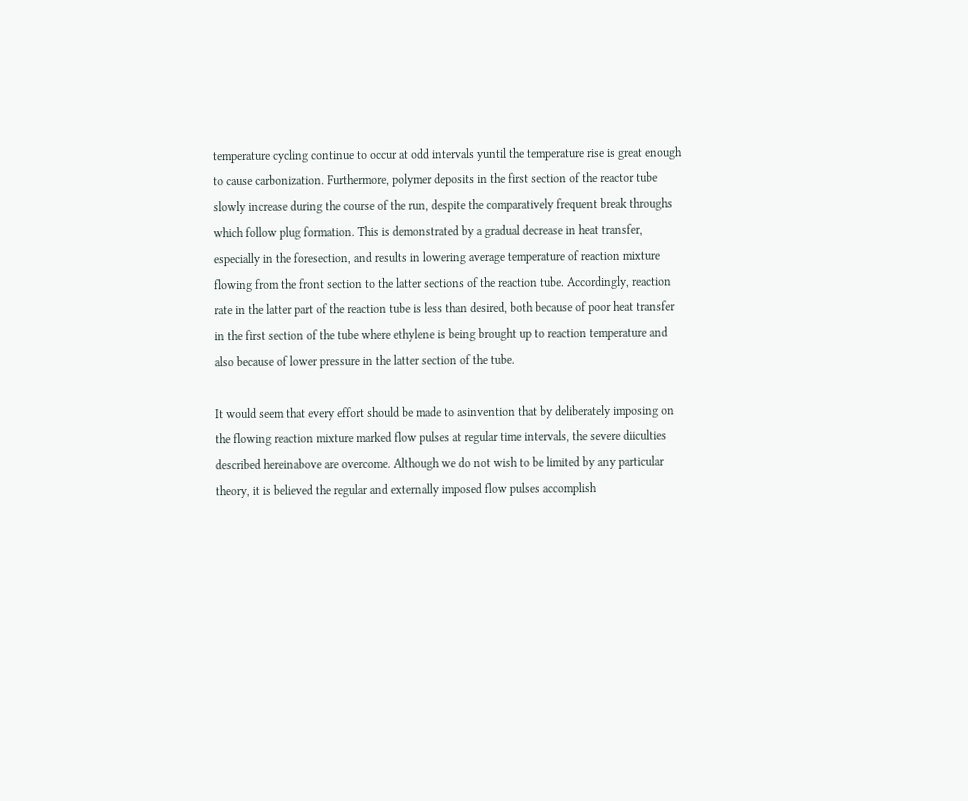temperature cycling continue to occur at odd intervals yuntil the temperature rise is great enough to cause carbonization. Furthermore, polymer deposits in the first section of the reactor tube slowly increase during the course of the run, despite the comparatively frequent break throughs which follow plug formation. This is demonstrated by a gradual decrease in heat transfer, especially in the foresection, and results in lowering average temperature of reaction mixture flowing from the front section to the latter sections of the reaction tube. Accordingly, reaction rate in the latter part of the reaction tube is less than desired, both because of poor heat transfer in the first section of the tube where ethylene is being brought up to reaction temperature and also because of lower pressure in the latter section of the tube.

It would seem that every effort should be made to asinvention that by deliberately imposing on the flowing reaction mixture marked flow pulses at regular time intervals, the severe diiculties described hereinabove are overcome. Although we do not wish to be limited by any particular theory, it is believed the regular and externally imposed flow pulses accomplish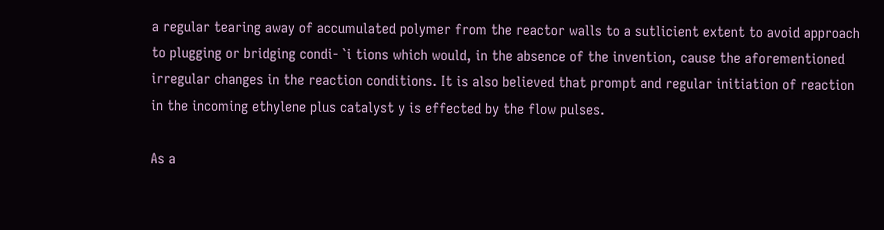a regular tearing away of accumulated polymer from the reactor walls to a sutlicient extent to avoid approach to plugging or bridging condi- `i tions which would, in the absence of the invention, cause the aforementioned irregular changes in the reaction conditions. It is also believed that prompt and regular initiation of reaction in the incoming ethylene plus catalyst y is effected by the flow pulses.

As a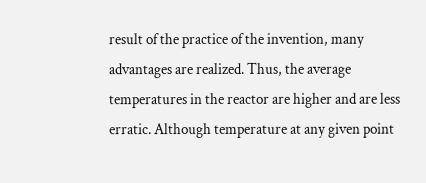result of the practice of the invention, many advantages are realized. Thus, the average temperatures in the reactor are higher and are less erratic. Although temperature at any given point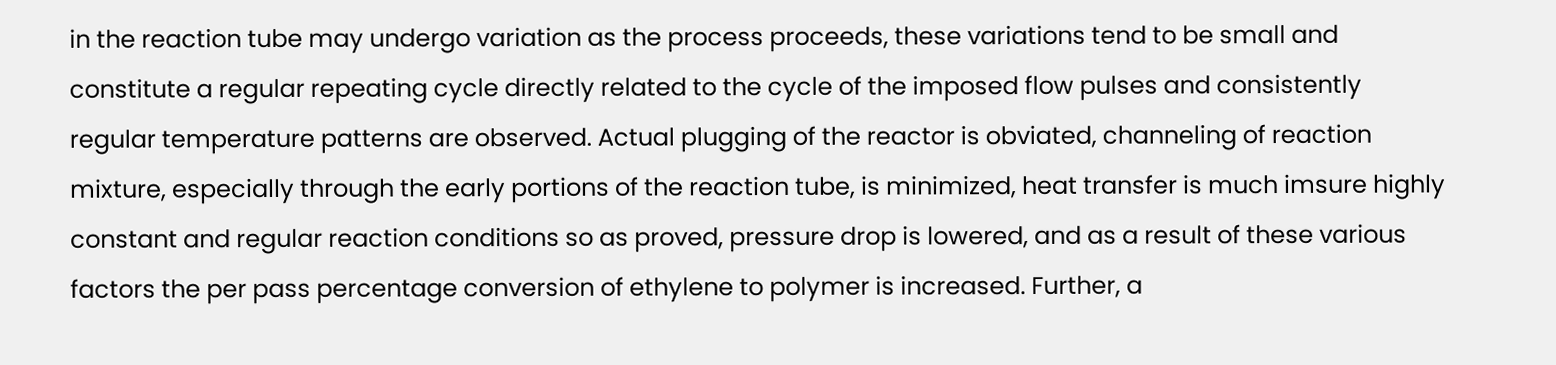in the reaction tube may undergo variation as the process proceeds, these variations tend to be small and constitute a regular repeating cycle directly related to the cycle of the imposed flow pulses and consistently regular temperature patterns are observed. Actual plugging of the reactor is obviated, channeling of reaction mixture, especially through the early portions of the reaction tube, is minimized, heat transfer is much imsure highly constant and regular reaction conditions so as proved, pressure drop is lowered, and as a result of these various factors the per pass percentage conversion of ethylene to polymer is increased. Further, a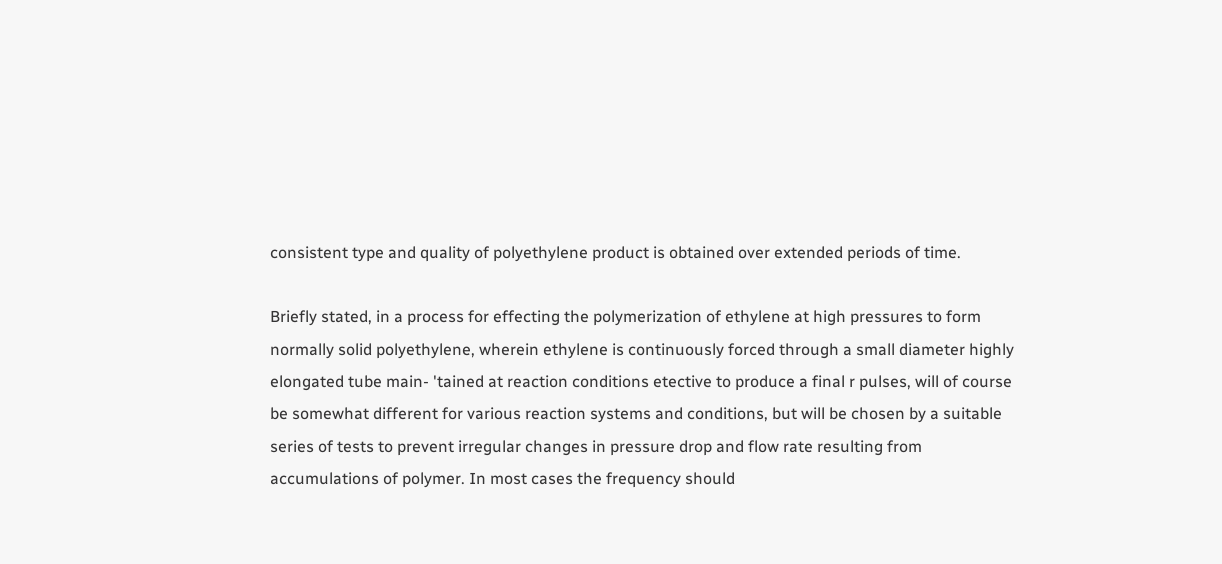consistent type and quality of polyethylene product is obtained over extended periods of time.

Briefly stated, in a process for effecting the polymerization of ethylene at high pressures to form normally solid polyethylene, wherein ethylene is continuously forced through a small diameter highly elongated tube main- 'tained at reaction conditions etective to produce a final r pulses, will of course be somewhat different for various reaction systems and conditions, but will be chosen by a suitable series of tests to prevent irregular changes in pressure drop and flow rate resulting from accumulations of polymer. In most cases the frequency should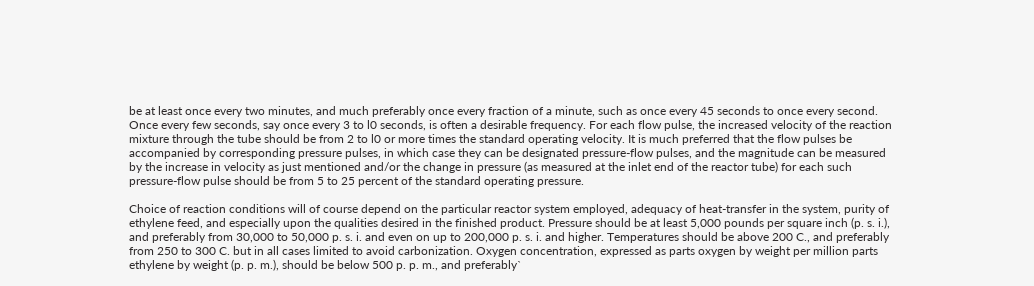be at least once every two minutes, and much preferably once every fraction of a minute, such as once every 45 seconds to once every second. Once every few seconds, say once every 3 to l0 seconds, is often a desirable frequency. For each flow pulse, the increased velocity of the reaction mixture through the tube should be from 2 to l0 or more times the standard operating velocity. It is much preferred that the flow pulses be accompanied by corresponding pressure pulses, in which case they can be designated pressure-flow pulses, and the magnitude can be measured by the increase in velocity as just mentioned and/or the change in pressure (as measured at the inlet end of the reactor tube) for each such pressure-flow pulse should be from 5 to 25 percent of the standard operating pressure.

Choice of reaction conditions will of course depend on the particular reactor system employed, adequacy of heat-transfer in the system, purity of ethylene feed, and especially upon the qualities desired in the finished product. Pressure should be at least 5,000 pounds per square inch (p. s. i.), and preferably from 30,000 to 50,000 p. s. i. and even on up to 200,000 p. s. i. and higher. Temperatures should be above 200 C., and preferably from 250 to 300 C. but in all cases limited to avoid carbonization. Oxygen concentration, expressed as parts oxygen by weight per million parts ethylene by weight (p. p. m.), should be below 500 p. p. m., and preferably`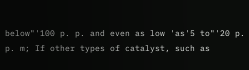below"'100 p. p. and even as low 'as'5 to"'20 p. p. m; If other types of catalyst, such as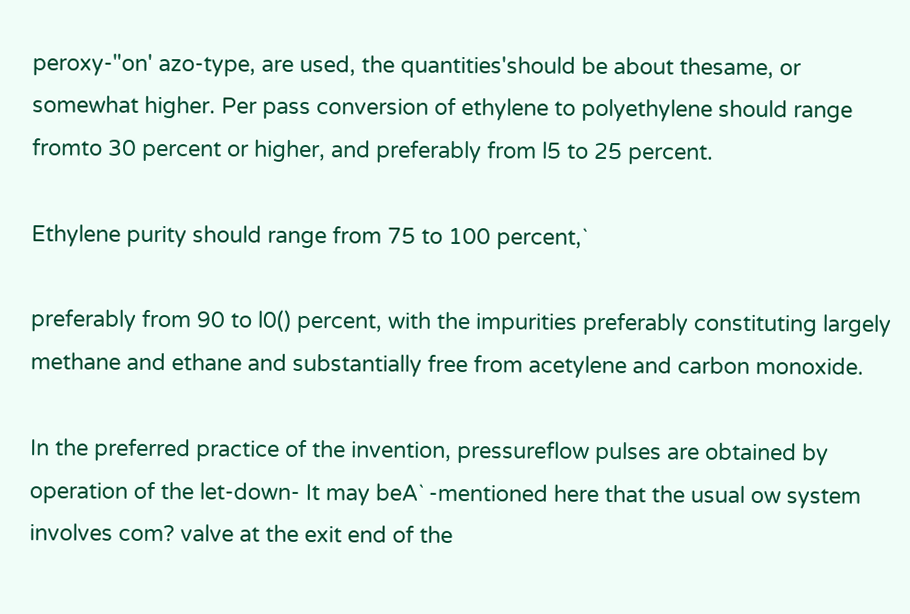peroxy-"on' azo-type, are used, the quantities'should be about thesame, or somewhat higher. Per pass conversion of ethylene to polyethylene should range fromto 30 percent or higher, and preferably from l5 to 25 percent.

Ethylene purity should range from 75 to 100 percent,`

preferably from 90 to l0() percent, with the impurities preferably constituting largely methane and ethane and substantially free from acetylene and carbon monoxide.

In the preferred practice of the invention, pressureflow pulses are obtained by operation of the let-down- It may beA` -mentioned here that the usual ow system involves com? valve at the exit end of the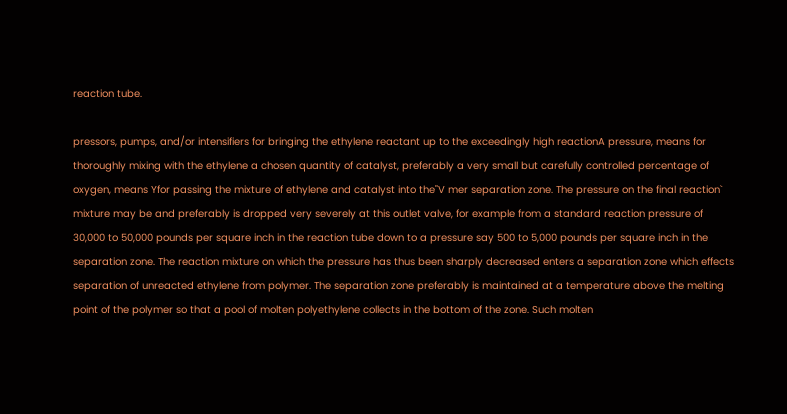reaction tube.

pressors, pumps, and/or intensifiers for bringing the ethylene reactant up to the exceedingly high reactionA pressure, means for thoroughly mixing with the ethylene a chosen quantity of catalyst, preferably a very small but carefully controlled percentage of oxygen, means Yfor passing the mixture of ethylene and catalyst into the"V mer separation zone. The pressure on the final reaction` mixture may be and preferably is dropped very severely at this outlet valve, for example from a standard reaction pressure of 30,000 to 50,000 pounds per square inch in the reaction tube down to a pressure say 500 to 5,000 pounds per square inch in the separation zone. The reaction mixture on which the pressure has thus been sharply decreased enters a separation zone which effects separation of unreacted ethylene from polymer. The separation zone preferably is maintained at a temperature above the melting point of the polymer so that a pool of molten polyethylene collects in the bottom of the zone. Such molten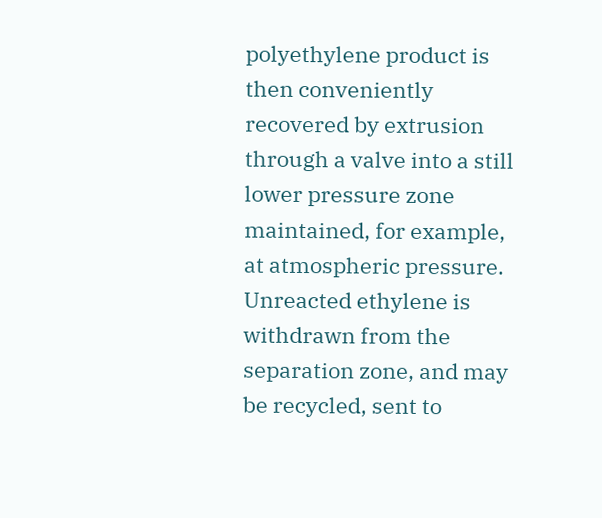polyethylene product is then conveniently recovered by extrusion through a valve into a still lower pressure zone maintained, for example, at atmospheric pressure. Unreacted ethylene is withdrawn from the separation zone, and may be recycled, sent to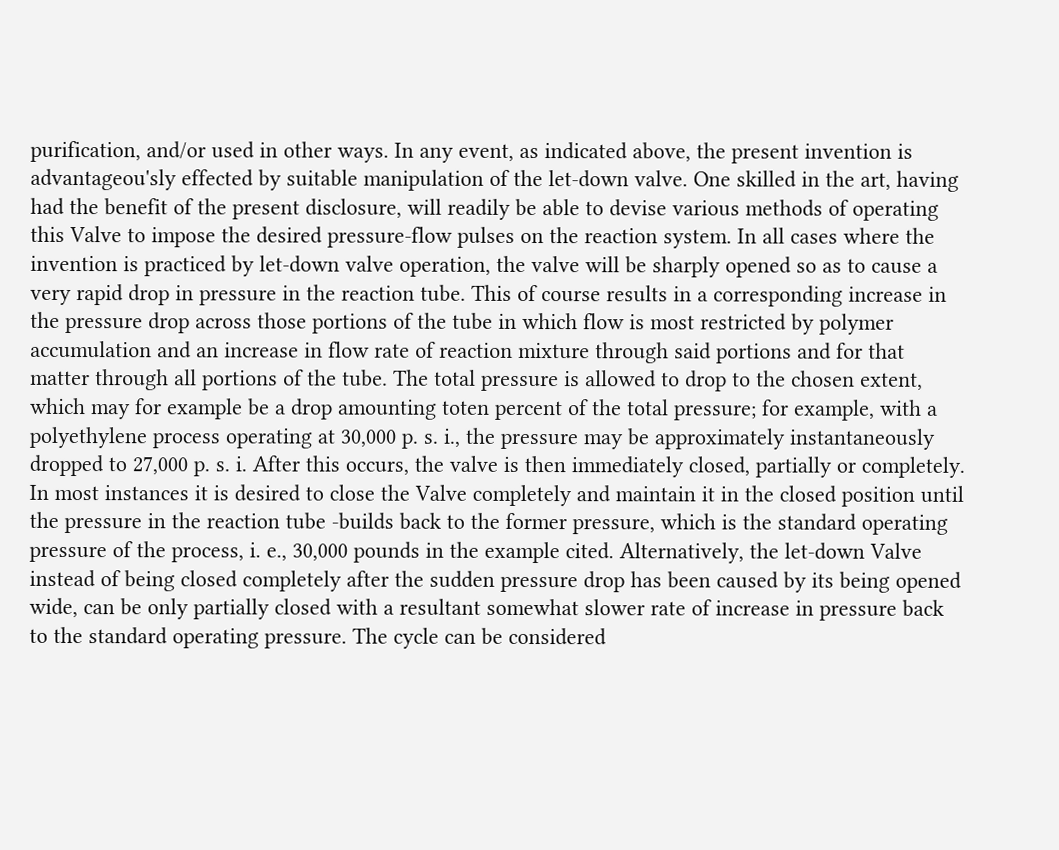purification, and/or used in other ways. In any event, as indicated above, the present invention is advantageou'sly effected by suitable manipulation of the let-down valve. One skilled in the art, having had the benefit of the present disclosure, will readily be able to devise various methods of operating this Valve to impose the desired pressure-flow pulses on the reaction system. In all cases where the invention is practiced by let-down valve operation, the valve will be sharply opened so as to cause a very rapid drop in pressure in the reaction tube. This of course results in a corresponding increase in the pressure drop across those portions of the tube in which flow is most restricted by polymer accumulation and an increase in flow rate of reaction mixture through said portions and for that matter through all portions of the tube. The total pressure is allowed to drop to the chosen extent, which may for example be a drop amounting toten percent of the total pressure; for example, with a polyethylene process operating at 30,000 p. s. i., the pressure may be approximately instantaneously dropped to 27,000 p. s. i. After this occurs, the valve is then immediately closed, partially or completely. In most instances it is desired to close the Valve completely and maintain it in the closed position until the pressure in the reaction tube -builds back to the former pressure, which is the standard operating pressure of the process, i. e., 30,000 pounds in the example cited. Alternatively, the let-down Valve instead of being closed completely after the sudden pressure drop has been caused by its being opened wide, can be only partially closed with a resultant somewhat slower rate of increase in pressure back to the standard operating pressure. The cycle can be considered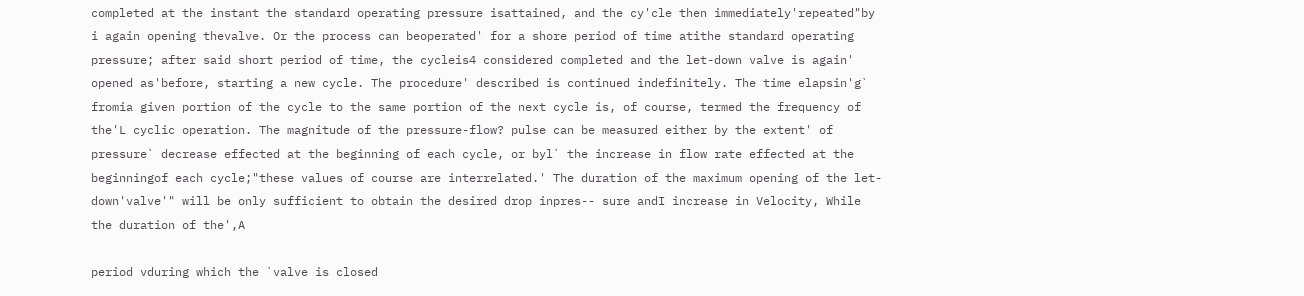completed at the instant the standard operating pressure isattained, and the cy'cle then immediately'repeated"by i again opening thevalve. Or the process can beoperated' for a shore period of time atithe standard operating pressure; after said short period of time, the cycleis4 considered completed and the let-down valve is again' opened as'before, starting a new cycle. The procedure' described is continued indefinitely. The time elapsin'g` fromia given portion of the cycle to the same portion of the next cycle is, of course, termed the frequency of the'L cyclic operation. The magnitude of the pressure-flow? pulse can be measured either by the extent' of pressure` decrease effected at the beginning of each cycle, or byl` the increase in flow rate effected at the beginningof each cycle;"these values of course are interrelated.' The duration of the maximum opening of the let-down'valve'" will be only sufficient to obtain the desired drop inpres-- sure andI increase in Velocity, While the duration of the',A

period vduring which the `valve is closed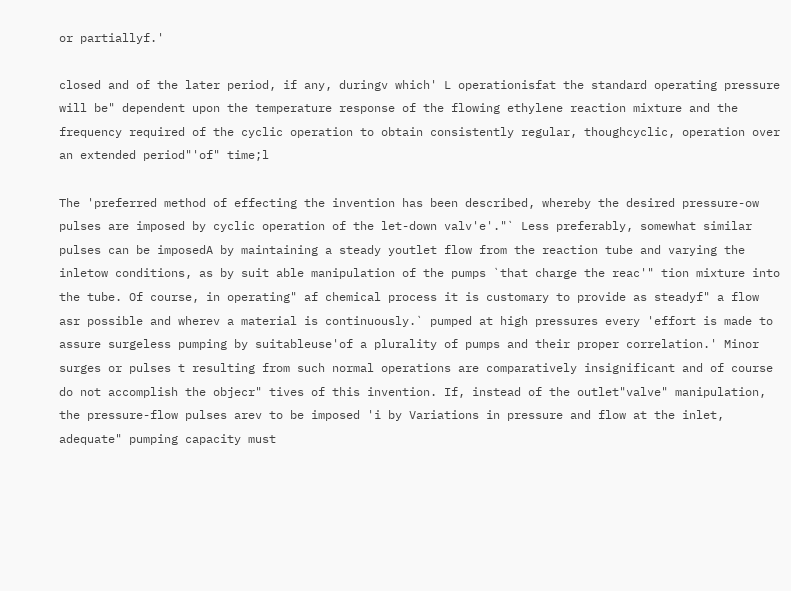or partiallyf.'

closed and of the later period, if any, duringv which' L operationisfat the standard operating pressure will be" dependent upon the temperature response of the flowing ethylene reaction mixture and the frequency required of the cyclic operation to obtain consistently regular, thoughcyclic, operation over an extended period"'of" time;l

The 'preferred method of effecting the invention has been described, whereby the desired pressure-ow pulses are imposed by cyclic operation of the let-down valv'e'."` Less preferably, somewhat similar pulses can be imposedA by maintaining a steady youtlet flow from the reaction tube and varying the inletow conditions, as by suit able manipulation of the pumps `that charge the reac'" tion mixture into the tube. Of course, in operating" af chemical process it is customary to provide as steadyf" a flow asr possible and wherev a material is continuously.` pumped at high pressures every 'effort is made to assure surgeless pumping by suitableuse'of a plurality of pumps and their proper correlation.' Minor surges or pulses t resulting from such normal operations are comparatively insignificant and of course do not accomplish the objecr" tives of this invention. If, instead of the outlet"valve" manipulation, the pressure-flow pulses arev to be imposed 'i by Variations in pressure and flow at the inlet, adequate" pumping capacity must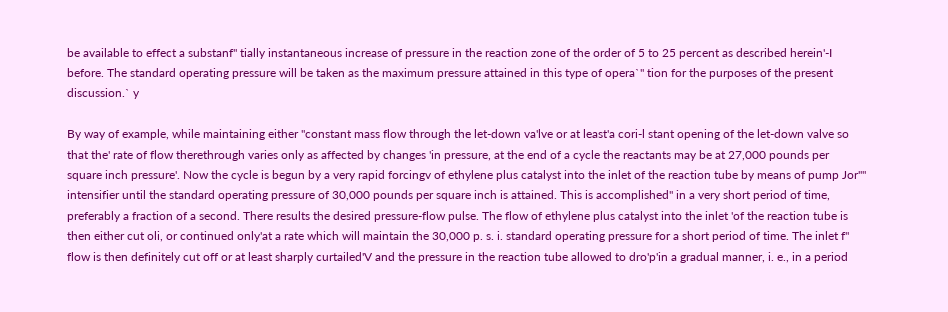be available to effect a substanf" tially instantaneous increase of pressure in the reaction zone of the order of 5 to 25 percent as described herein'-I before. The standard operating pressure will be taken as the maximum pressure attained in this type of opera`" tion for the purposes of the present discussion.` y

By way of example, while maintaining either "constant mass flow through the let-down va'lve or at least'a cori-l stant opening of the let-down valve so that the' rate of flow therethrough varies only as affected by changes 'in pressure, at the end of a cycle the reactants may be at 27,000 pounds per square inch pressure'. Now the cycle is begun by a very rapid forcingv of ethylene plus catalyst into the inlet of the reaction tube by means of pump Jor"" intensifier until the standard operating pressure of 30,000 pounds per square inch is attained. This is accomplished" in a very short period of time, preferably a fraction of a second. There results the desired pressure-flow pulse. The flow of ethylene plus catalyst into the inlet 'of the reaction tube is then either cut oli, or continued only'at a rate which will maintain the 30,000 p. s. i. standard operating pressure for a short period of time. The inlet f" flow is then definitely cut off or at least sharply curtailed'V and the pressure in the reaction tube allowed to dro'p'in a gradual manner, i. e., in a period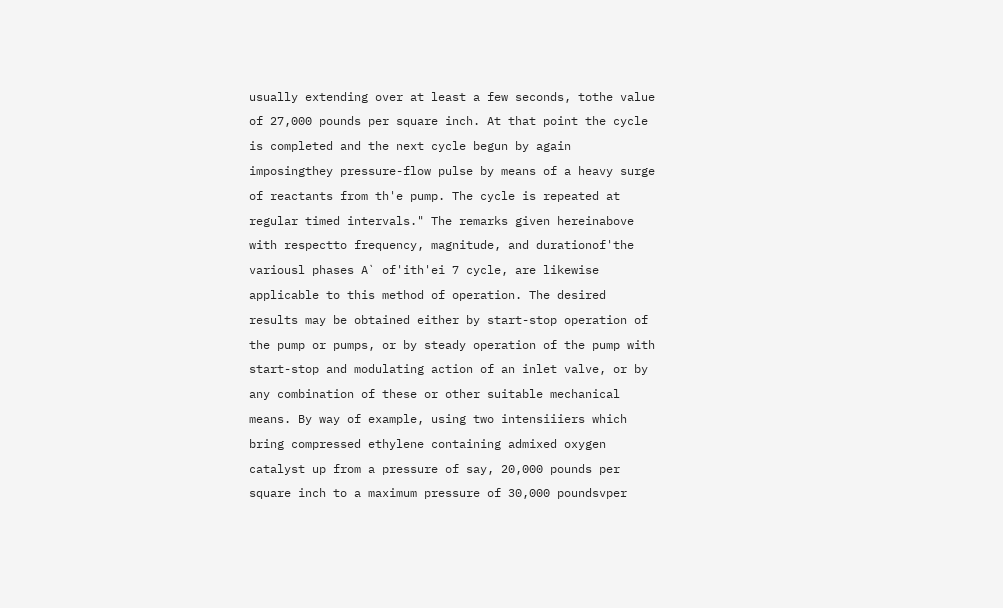usually extending over at least a few seconds, tothe value of 27,000 pounds per square inch. At that point the cycle is completed and the next cycle begun by again imposingthey pressure-flow pulse by means of a heavy surge of reactants from th'e pump. The cycle is repeated at regular timed intervals." The remarks given hereinabove with respectto frequency, magnitude, and durationof'the variousl phases A` of'ith'ei 7 cycle, are likewise applicable to this method of operation. The desired results may be obtained either by start-stop operation of the pump or pumps, or by steady operation of the pump with start-stop and modulating action of an inlet valve, or by any combination of these or other suitable mechanical means. By way of example, using two intensiiiers which bring compressed ethylene containing admixed oxygen catalyst up from a pressure of say, 20,000 pounds per square inch to a maximum pressure of 30,000 poundsvper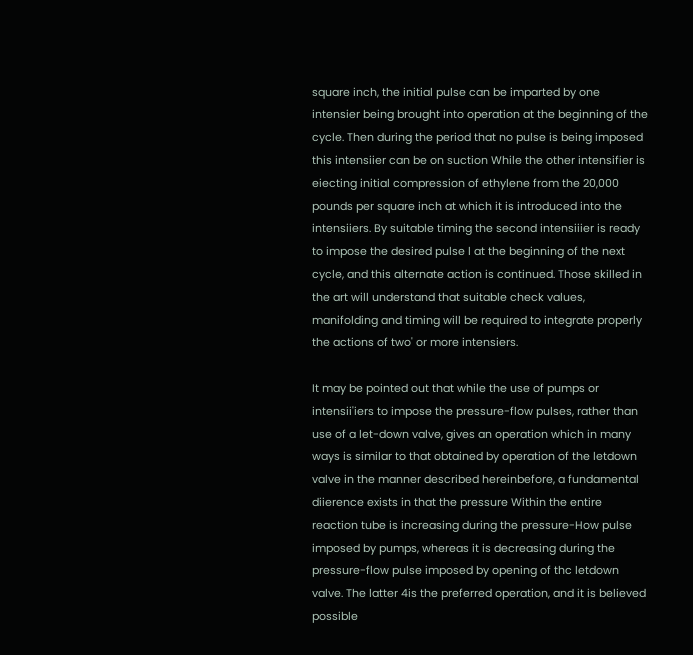square inch, the initial pulse can be imparted by one intensier being brought into operation at the beginning of the cycle. Then during the period that no pulse is being imposed this intensiier can be on suction While the other intensifier is eiecting initial compression of ethylene from the 20,000 pounds per square inch at which it is introduced into the intensiiers. By suitable timing the second intensiiier is ready to impose the desired pulse l at the beginning of the next cycle, and this alternate action is continued. Those skilled in the art will understand that suitable check values, manifolding and timing will be required to integrate properly the actions of two' or more intensiers.

It may be pointed out that while the use of pumps or intensii'iers to impose the pressure-flow pulses, rather than use of a let-down valve, gives an operation which in many ways is similar to that obtained by operation of the letdown valve in the manner described hereinbefore, a fundamental diierence exists in that the pressure Within the entire reaction tube is increasing during the pressure-How pulse imposed by pumps, whereas it is decreasing during the pressure-flow pulse imposed by opening of thc letdown valve. The latter 4is the preferred operation, and it is believed possible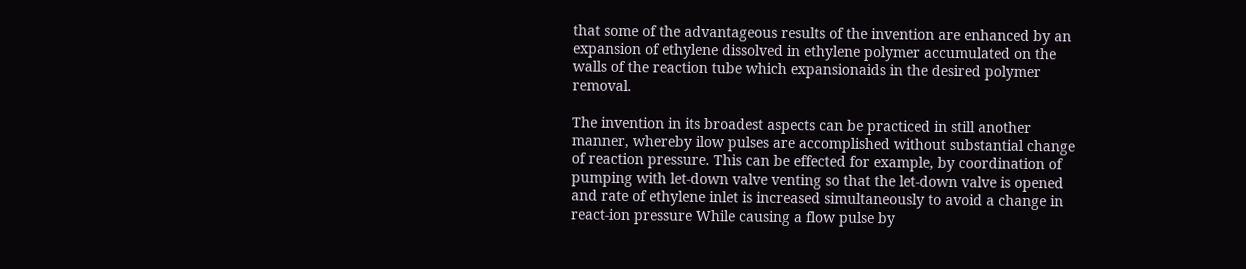that some of the advantageous results of the invention are enhanced by an expansion of ethylene dissolved in ethylene polymer accumulated on the walls of the reaction tube which expansionaids in the desired polymer removal.

The invention in its broadest aspects can be practiced in still another manner, whereby ilow pulses are accomplished without substantial change of reaction pressure. This can be effected for example, by coordination of pumping with let-down valve venting so that the let-down valve is opened and rate of ethylene inlet is increased simultaneously to avoid a change in react-ion pressure While causing a flow pulse by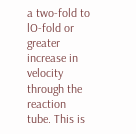a two-fold to lO-fold or greater increase in velocity through the reaction tube. This is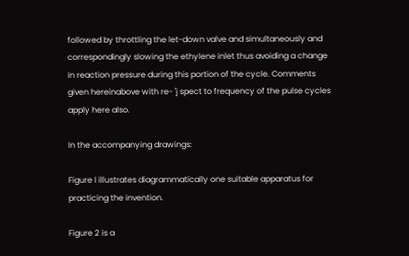followed by throttling the let-down valve and simultaneously and correspondingly slowing the ethylene inlet thus avoiding a change in reaction pressure during this portion of the cycle. Comments given hereinabove with re- 'j spect to frequency of the pulse cycles apply here also.

In the accompanying drawings:

Figure l illustrates diagrammatically one suitable apparatus for practicing the invention.

Figure 2 is a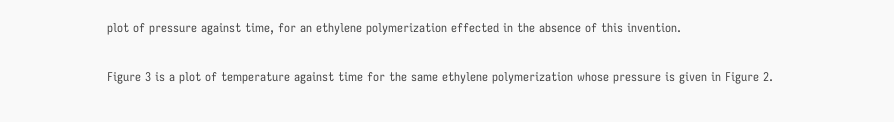plot of pressure against time, for an ethylene polymerization effected in the absence of this invention.

Figure 3 is a plot of temperature against time for the same ethylene polymerization whose pressure is given in Figure 2.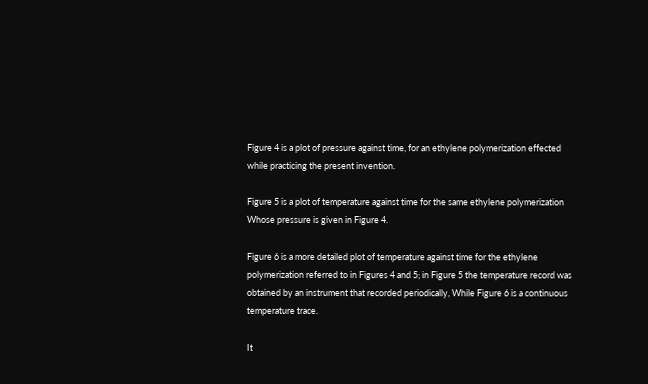Figure 4 is a plot of pressure against time, for an ethylene polymerization effected while practicing the present invention.

Figure 5 is a plot of temperature against time for the same ethylene polymerization Whose pressure is given in Figure 4.

Figure 6 is a more detailed plot of temperature against time for the ethylene polymerization referred to in Figures 4 and 5; in Figure 5 the temperature record was obtained by an instrument that recorded periodically, While Figure 6 is a continuous temperature trace.

It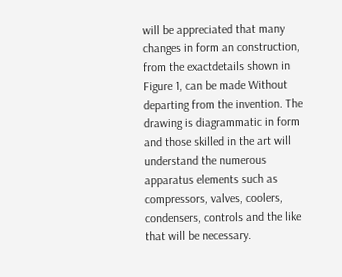will be appreciated that many changes in form an construction, from the exactdetails shown in Figure 1, can be made Without departing from the invention. The drawing is diagrammatic in form and those skilled in the art will understand the numerous apparatus elements such as compressors, valves, coolers, condensers, controls and the like that will be necessary.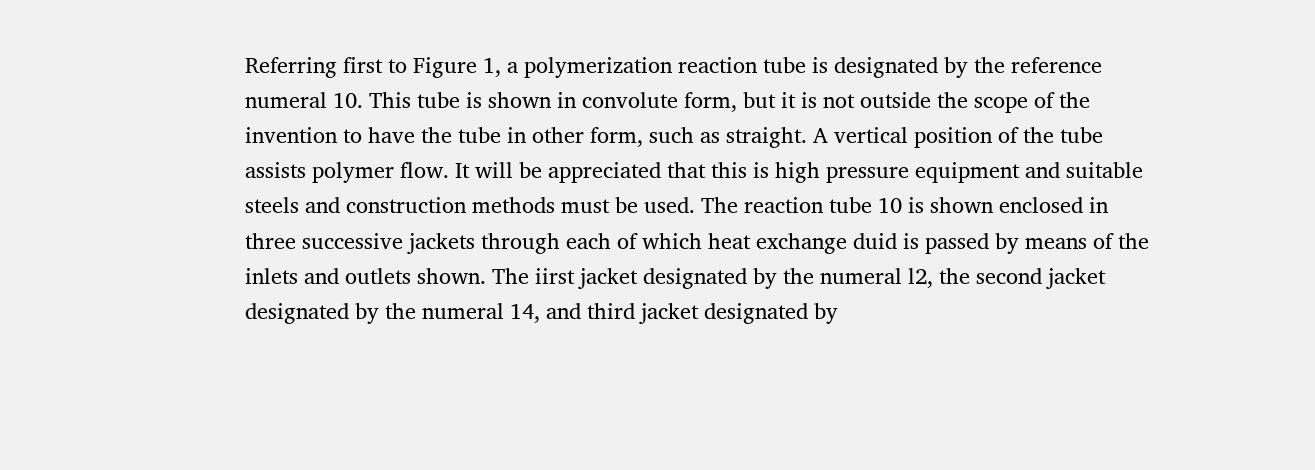Referring first to Figure 1, a polymerization reaction tube is designated by the reference numeral 10. This tube is shown in convolute form, but it is not outside the scope of the invention to have the tube in other form, such as straight. A vertical position of the tube assists polymer flow. It will be appreciated that this is high pressure equipment and suitable steels and construction methods must be used. The reaction tube 10 is shown enclosed in three successive jackets through each of which heat exchange duid is passed by means of the inlets and outlets shown. The iirst jacket designated by the numeral l2, the second jacket designated by the numeral 14, and third jacket designated by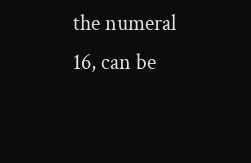the numeral 16, can be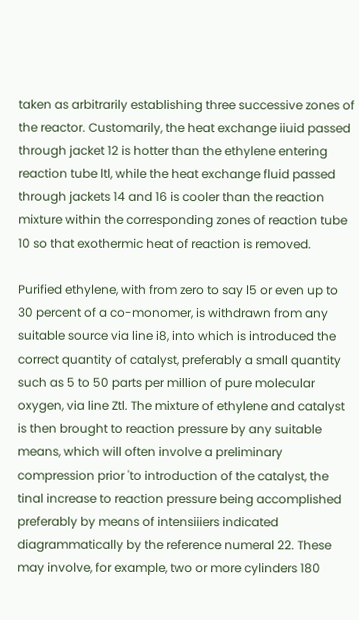taken as arbitrarily establishing three successive zones of the reactor. Customarily, the heat exchange iiuid passed through jacket 12 is hotter than the ethylene entering reaction tube ltl, while the heat exchange fluid passed through jackets 14 and 16 is cooler than the reaction mixture within the corresponding zones of reaction tube 10 so that exothermic heat of reaction is removed.

Purified ethylene, with from zero to say l5 or even up to 30 percent of a co-monomer, is withdrawn from any suitable source via line i8, into which is introduced the correct quantity of catalyst, preferably a small quantity such as 5 to 50 parts per million of pure molecular oxygen, via line Ztl. The mixture of ethylene and catalyst is then brought to reaction pressure by any suitable means, which will often involve a preliminary compression prior 'to introduction of the catalyst, the tinal increase to reaction pressure being accomplished preferably by means of intensiiiers indicated diagrammatically by the reference numeral 22. These may involve, for example, two or more cylinders 180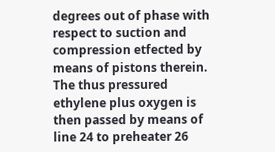degrees out of phase with respect to suction and compression etfected by means of pistons therein. The thus pressured ethylene plus oxygen is then passed by means of line 24 to preheater 26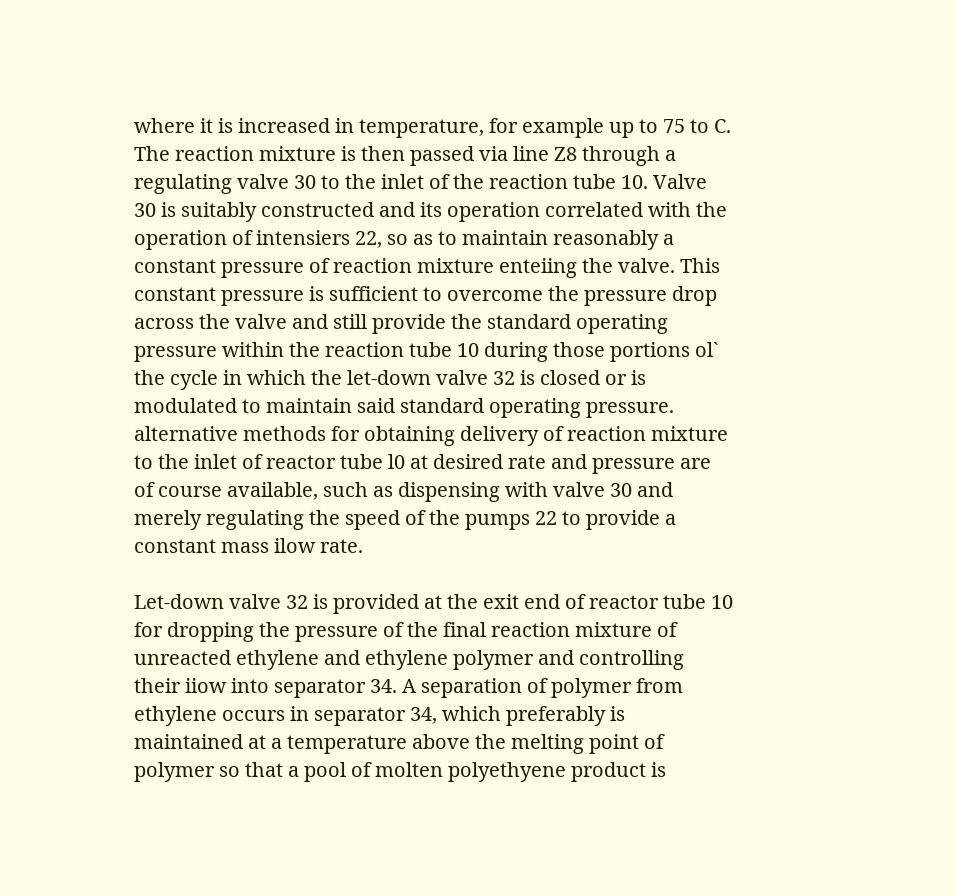where it is increased in temperature, for example up to 75 to C. The reaction mixture is then passed via line Z8 through a regulating valve 30 to the inlet of the reaction tube 10. Valve 30 is suitably constructed and its operation correlated with the operation of intensiers 22, so as to maintain reasonably a constant pressure of reaction mixture enteiing the valve. This constant pressure is sufficient to overcome the pressure drop across the valve and still provide the standard operating pressure within the reaction tube 10 during those portions ol` the cycle in which the let-down valve 32 is closed or is modulated to maintain said standard operating pressure. alternative methods for obtaining delivery of reaction mixture to the inlet of reactor tube l0 at desired rate and pressure are of course available, such as dispensing with valve 30 and merely regulating the speed of the pumps 22 to provide a constant mass ilow rate.

Let-down valve 32 is provided at the exit end of reactor tube 10 for dropping the pressure of the final reaction mixture of unreacted ethylene and ethylene polymer and controlling their iiow into separator 34. A separation of polymer from ethylene occurs in separator 34, which preferably is maintained at a temperature above the melting point of polymer so that a pool of molten polyethyene product is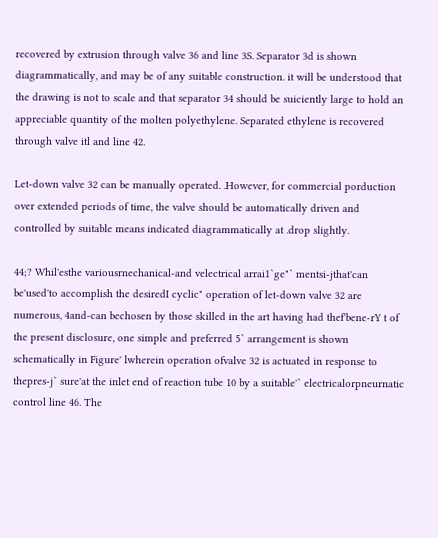recovered by extrusion through valve 36 and line 3S. Separator 3d is shown diagrammatically, and may be of any suitable construction. it will be understood that the drawing is not to scale and that separator 34 should be suiciently large to hold an appreciable quantity of the molten polyethylene. Separated ethylene is recovered through valve itl and line 42.

Let-down valve 32 can be manually operated. .However, for commercial porduction over extended periods of time, the valve should be automatically driven and controlled by suitable means indicated diagrammatically at .drop slightly.

44;? Whil'esthe variousrnechanical-and velectrical arrai1`ge"` mentsi-jthat'can be'used'to accomplish the desiredI cyclic" operation of let-down valve 32 are numerous, 4and-can bechosen by those skilled in the art having had thef'bene-rY t of the present disclosure, one simple and preferred 5` arrangement is shown schematically in Figure' lwherein operation ofvalve 32 is actuated in response to thepres-j` sure'at the inlet end of reaction tube 10 by a suitable'` electricalorpneurnatic control line 46. The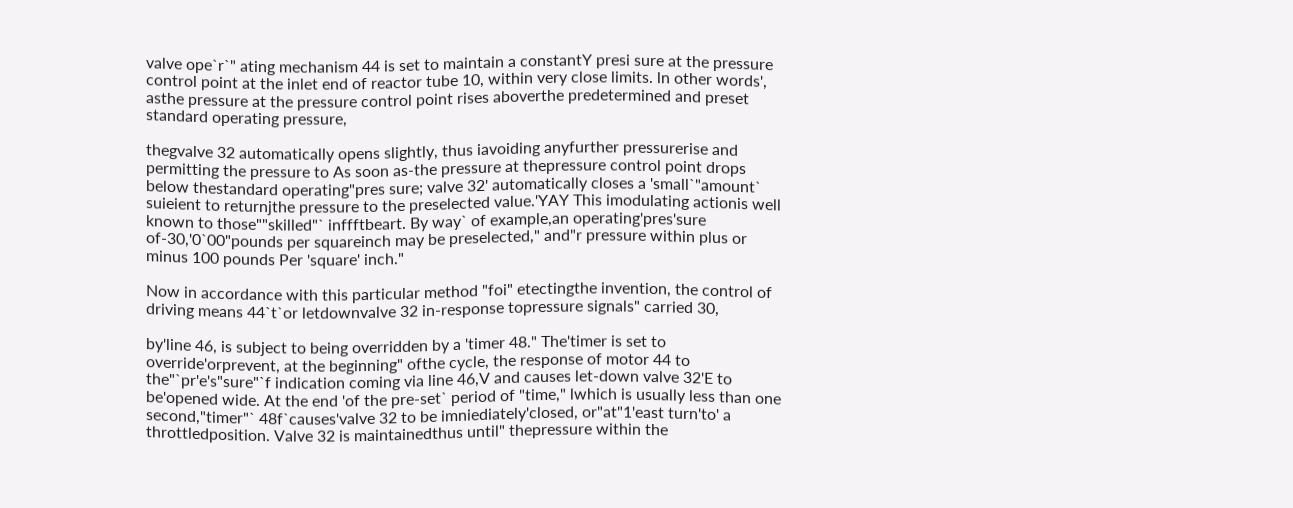valve ope`r`" ating mechanism 44 is set to maintain a constantY presi sure at the pressure control point at the inlet end of reactor tube 10, within very close limits. ln other words', asthe pressure at the pressure control point rises aboverthe predetermined and preset standard operating pressure,

thegvalve 32 automatically opens slightly, thus iavoiding anyfurther pressurerise and permitting the pressure to As soon as-the pressure at thepressure control point drops below thestandard operating"pres sure; valve 32' automatically closes a 'small`"amount` suieient to returnjthe pressure to the preselected value.'YAY This imodulating actionis well known to those""skilled"` inffftbeart. By way` of example,an operating'pres'sure of-30,'0`00"pounds per squareinch may be preselected," and"r pressure within plus or minus 100 pounds Per 'square' inch."

Now in accordance with this particular method "foi" etectingthe invention, the control of driving means 44`t`or letdownvalve 32 in-response topressure signals" carried 30,

by'line 46, is subject to being overridden by a 'timer 48." The'timer is set to override'orprevent, at the beginning" ofthe cycle, the response of motor 44 to the"`pr'e's"sure"`f indication coming via line 46,V and causes let-down valve 32'E to be'opened wide. At the end 'of the pre-set` period of "time," lwhich is usually less than one second,"timer"` 48f`causes'valve 32 to be imniediately'closed, or"at"1'east turn'to' a throttledposition. Valve 32 is maintainedthus until" thepressure within the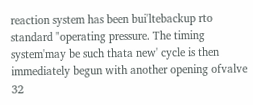reaction system has been bui'ltebackup rto standard "operating pressure. The timing system'may be such thata new' cycle is then immediately begun with another opening ofvalve 32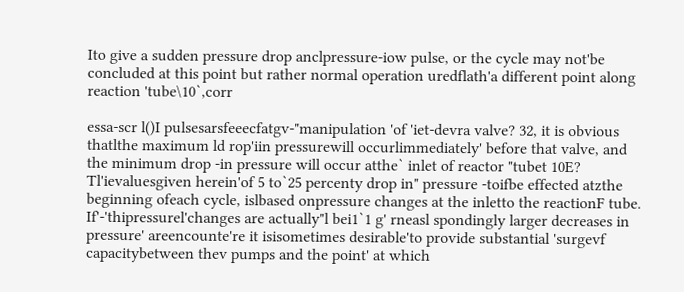Ito give a sudden pressure drop anclpressure-iow pulse, or the cycle may not'be concluded at this point but rather normal operation uredflath'a different point along reaction 'tube\10`,corr

essa-scr l()I pulsesarsfeeecfatgv-"manipulation 'of 'iet-devra valve? 32, it is obvious thatlthe maximum ld rop'iin pressurewill occurlimmediately' before that valve, and the minimum drop -in pressure will occur atthe` inlet of reactor "tubet 10E? Tl'ievaluesgiven herein'of 5 to`25 percenty drop in" pressure -toifbe effected atzthe beginning ofeach cycle, islbased onpressure changes at the inletto the reactionF tube. If'-'thipressurel'changes are actually"l bei1`1 g' rneasl spondingly larger decreases in pressure' areencounte're it isisometimes desirable'to provide substantial 'surgevf capacitybetween thev pumps and the point' at which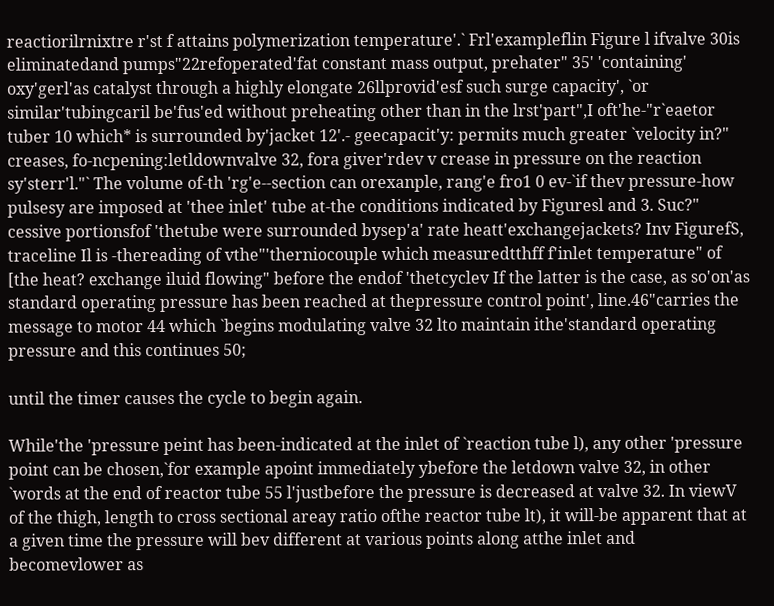reactiorilrnixtre r'st f attains polymerization temperature'.` Frl'exampleflin Figure l ifvalve 30is eliminatedand pumps"22refoperated'fat constant mass output, prehater" 35' 'containing' oxy'gerl'as catalyst through a highly elongate 26llprovid'esf such surge capacity', `or similar'tubingcaril be'fus'ed without preheating other than in the lrst'part",I oft'he-"r`eaetor tuber 10 which* is surrounded by'jacket 12'.- geecapacit'y: permits much greater `velocity in?" creases, fo-ncpening:letldownvalve 32, fora giver'rdev v crease in pressure on the reaction sy'sterr'l."` The volume of-th 'rg'e--section can orexanple, rang'e fro1 0 ev-`if thev pressure-how pulsesy are imposed at 'thee inlet' tube at-the conditions indicated by Figuresl and 3. Suc?" cessive portionsfof 'thetube were surrounded bysep'a' rate heatt'exchangejackets? Inv FigurefS, traceline Il is -thereading of vthe"'therniocouple which measuredtthff f'inlet temperature" of [the heat? exchange iluid flowing" before the endof 'thetcyclev If the latter is the case, as so'on'as standard operating pressure has been reached at thepressure control point', line.46"carries the message to motor 44 which `begins modulating valve 32 lto maintain ithe'standard operating pressure and this continues 50;

until the timer causes the cycle to begin again.

While'the 'pressure peint has been-indicated at the inlet of `reaction tube l), any other 'pressure point can be chosen,`for example apoint immediately ybefore the letdown valve 32, in other `words at the end of reactor tube 55 l'justbefore the pressure is decreased at valve 32. In viewV of the thigh, length to cross sectional areay ratio ofthe reactor tube lt), it will-be apparent that at a given time the pressure will bev different at various points along atthe inlet and becomevlower as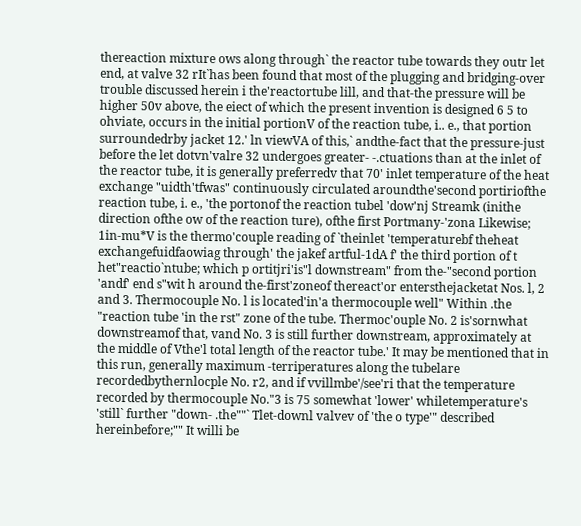thereaction mixture ows along through` the reactor tube towards they outr let end, at valve 32 rIt`has been found that most of the plugging and bridging-over trouble discussed herein i the'reactortube lill, and that-the pressure will be higher 50v above, the eiect of which the present invention is designed 6 5 to ohviate, occurs in the initial portionV of the reaction tube, i.. e., that portion surroundedrby jacket 12.' ln viewVA of this,` andthe-fact that the pressure-just before the let dotvn'valre 32 undergoes greater- -.ctuations than at the inlet of the reactor tube, it is generally preferredv that 70' inlet temperature of the heat exchange "uidth'tfwas" continuously circulated aroundthe'second portiriofthe reaction tube, i. e., 'the portonof the reaction tubel 'dow'nj Streamk (inithe direction ofthe ow of the reaction ture), ofthe first Portmany-'zona Likewise; 1in-mu*V is the thermo'couple reading of `theinlet 'temperaturebf theheat exchangefuidfaowiag through' the jakef artful-1dA f' the third portion of t het"reactio`ntube; which p ortitjri'is"l downstream" from the-"second portion 'andf' end s"wit h around the-first'zoneof thereact'or entersthejacketat Nos. l, 2 and 3. Thermocouple No. l is located'in'a thermocouple well" Within .the "reaction tube 'in the rst" zone of the tube. Thermoc'ouple No. 2 is'sornwhat downstreamof that, vand No. 3 is still further downstream, approximately at the middle of Vthe'l total length of the reactor tube.' It may be mentioned that in this run, generally maximum -terriperatures along the tubelare recordedbythernlocple No. r2, and if vvillmbe'/see'ri that the temperature recorded by thermocouple No."3 is 75 somewhat 'lower' whiletemperature's 'still` further "down- .the""` Tlet-downl valvev of 'the o type'" described hereinbefore;"" It willi be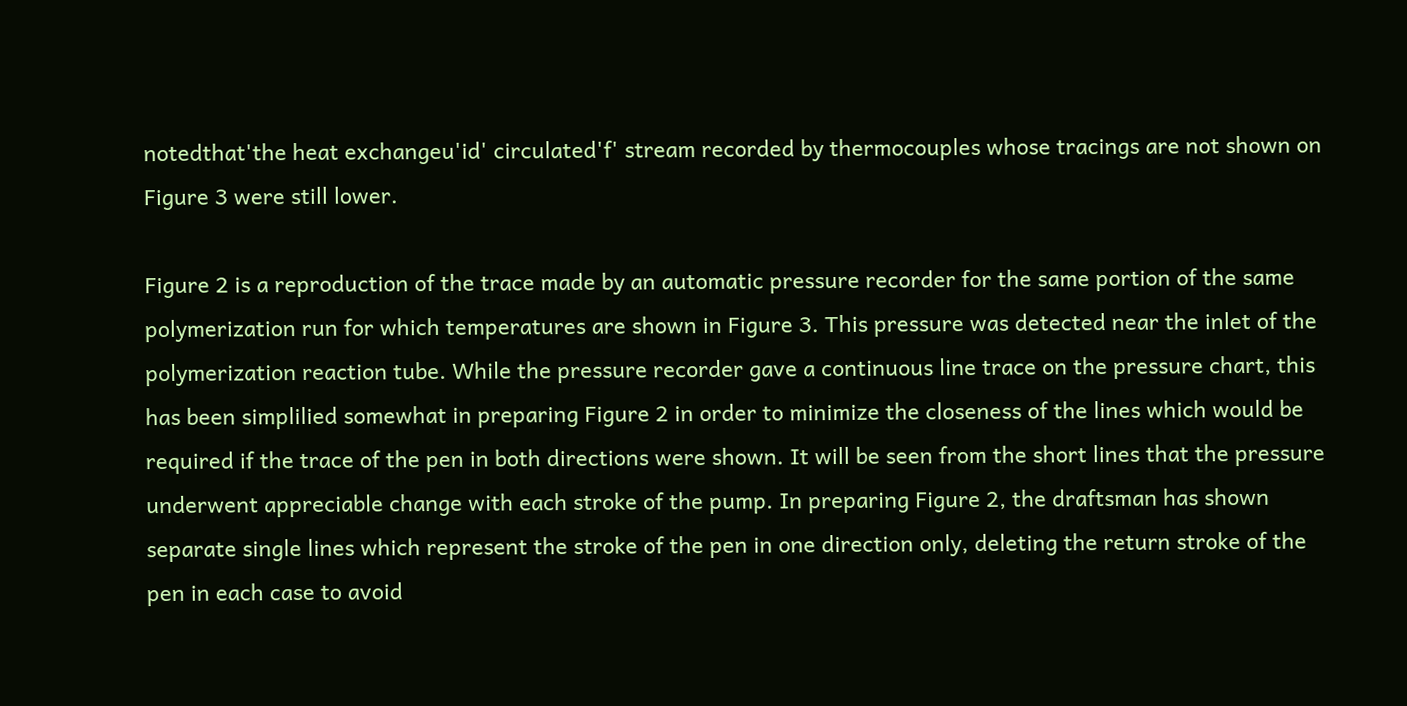notedthat'the heat exchangeu'id' circulated'f' stream recorded by thermocouples whose tracings are not shown on Figure 3 were still lower.

Figure 2 is a reproduction of the trace made by an automatic pressure recorder for the same portion of the same polymerization run for which temperatures are shown in Figure 3. This pressure was detected near the inlet of the polymerization reaction tube. While the pressure recorder gave a continuous line trace on the pressure chart, this has been simplilied somewhat in preparing Figure 2 in order to minimize the closeness of the lines which would be required if the trace of the pen in both directions were shown. It will be seen from the short lines that the pressure underwent appreciable change with each stroke of the pump. In preparing Figure 2, the draftsman has shown separate single lines which represent the stroke of the pen in one direction only, deleting the return stroke of the pen in each case to avoid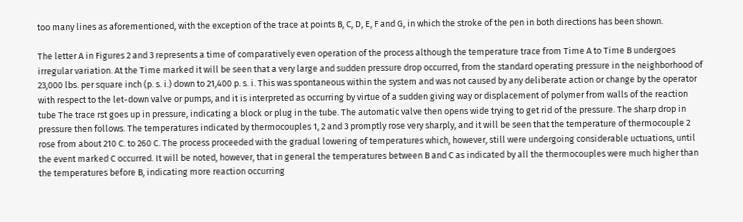too many lines as aforementioned, with the exception of the trace at points B, C, D, E, F and G, in which the stroke of the pen in both directions has been shown.

The letter A in Figures 2 and 3 represents a time of comparatively even operation of the process although the temperature trace from Time A to Time B undergoes irregular variation. At the Time marked it will be seen that a very large and sudden pressure drop occurred, from the standard operating pressure in the neighborhood of 23,000 lbs. per square inch (p. s. i.) down to 21,400 p. s. i. This was spontaneous within the system and was not caused by any deliberate action or change by the operator with respect to the let-down valve or pumps, and it is interpreted as occurring by virtue of a sudden giving way or displacement of polymer from walls of the reaction tube The trace rst goes up in pressure, indicating a block or plug in the tube. The automatic valve then opens wide trying to get rid of the pressure. The sharp drop in pressure then follows. The temperatures indicated by thermocouples 1, 2 and 3 promptly rose very sharply, and it will be seen that the temperature of thermocouple 2 rose from about 210 C. to 260 C. The process proceeded with the gradual lowering of temperatures which, however, still were undergoing considerable uctuations, until the event marked C occurred. It will be noted, however, that in general the temperatures between B and C as indicated by all the thermocouples were much higher than the temperatures before B, indicating more reaction occurring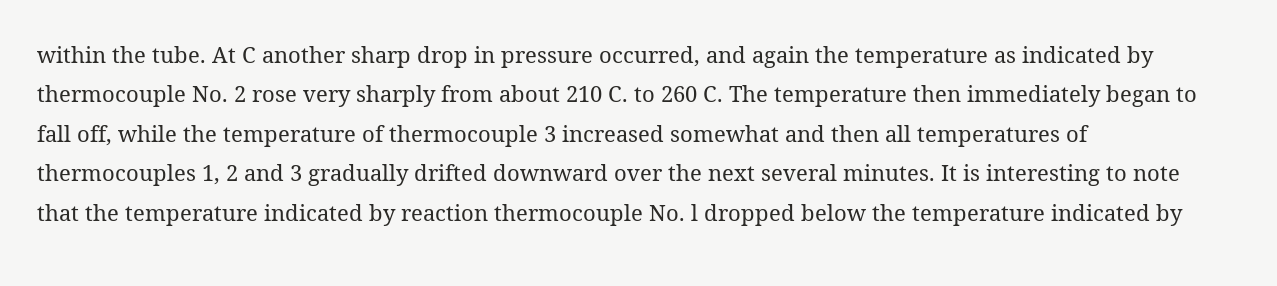within the tube. At C another sharp drop in pressure occurred, and again the temperature as indicated by thermocouple No. 2 rose very sharply from about 210 C. to 260 C. The temperature then immediately began to fall off, while the temperature of thermocouple 3 increased somewhat and then all temperatures of thermocouples 1, 2 and 3 gradually drifted downward over the next several minutes. It is interesting to note that the temperature indicated by reaction thermocouple No. l dropped below the temperature indicated by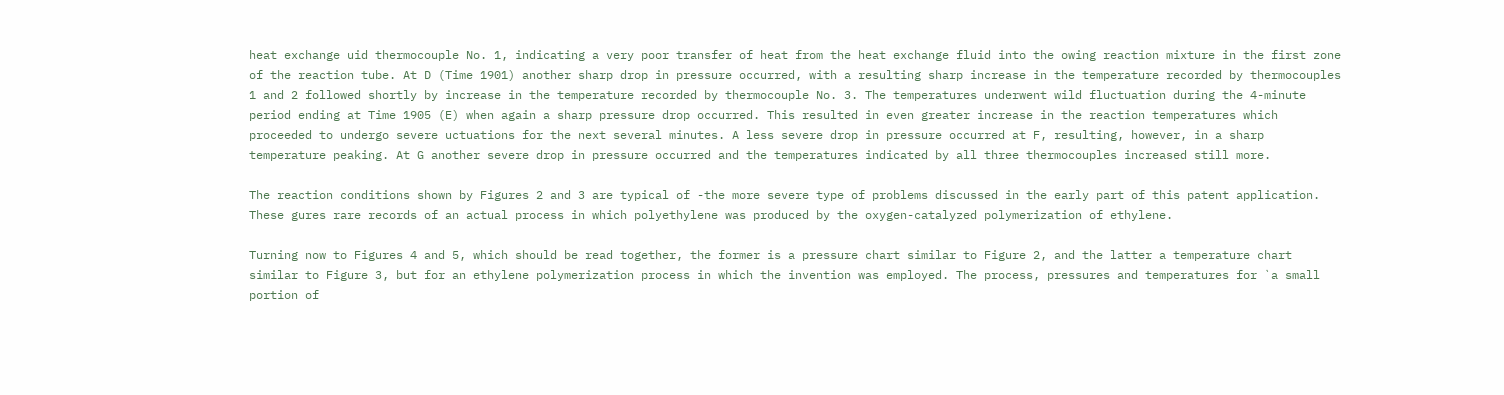heat exchange uid thermocouple No. 1, indicating a very poor transfer of heat from the heat exchange fluid into the owing reaction mixture in the first zone of the reaction tube. At D (Time 1901) another sharp drop in pressure occurred, with a resulting sharp increase in the temperature recorded by thermocouples 1 and 2 followed shortly by increase in the temperature recorded by thermocouple No. 3. The temperatures underwent wild fluctuation during the 4-minute period ending at Time 1905 (E) when again a sharp pressure drop occurred. This resulted in even greater increase in the reaction temperatures which proceeded to undergo severe uctuations for the next several minutes. A less severe drop in pressure occurred at F, resulting, however, in a sharp temperature peaking. At G another severe drop in pressure occurred and the temperatures indicated by all three thermocouples increased still more.

The reaction conditions shown by Figures 2 and 3 are typical of -the more severe type of problems discussed in the early part of this patent application. These gures rare records of an actual process in which polyethylene was produced by the oxygen-catalyzed polymerization of ethylene.

Turning now to Figures 4 and 5, which should be read together, the former is a pressure chart similar to Figure 2, and the latter a temperature chart similar to Figure 3, but for an ethylene polymerization process in which the invention was employed. The process, pressures and temperatures for `a small portion of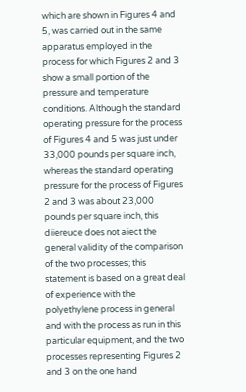which are shown in Figures 4 and 5, was carried out in the same apparatus employed in the process for which Figures 2 and 3 show a small portion of the pressure and temperature conditions. Although the standard operating pressure for the process of Figures 4 and 5 was just under 33,000 pounds per square inch, whereas the standard operating pressure for the process of Figures 2 and 3 was about 23,000 pounds per square inch, this diiereuce does not aiect the general validity of the comparison of the two processes; this statement is based on a great deal of experience with the polyethylene process in general and with the process as run in this particular equipment, and the two processes representing Figures 2 and 3 on the one hand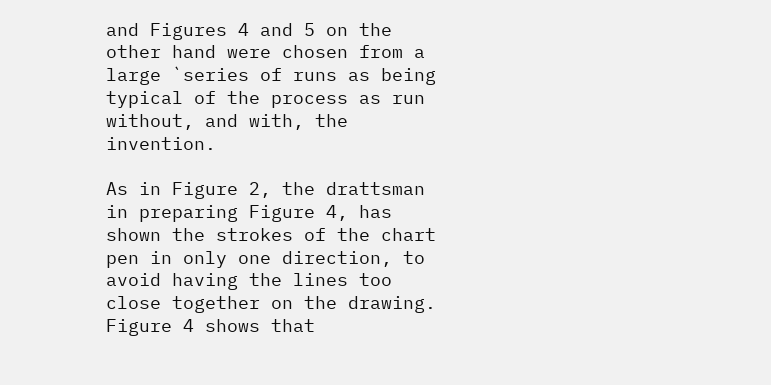and Figures 4 and 5 on the other hand were chosen from a large `series of runs as being typical of the process as run without, and with, the invention.

As in Figure 2, the drattsman in preparing Figure 4, has shown the strokes of the chart pen in only one direction, to avoid having the lines too close together on the drawing. Figure 4 shows that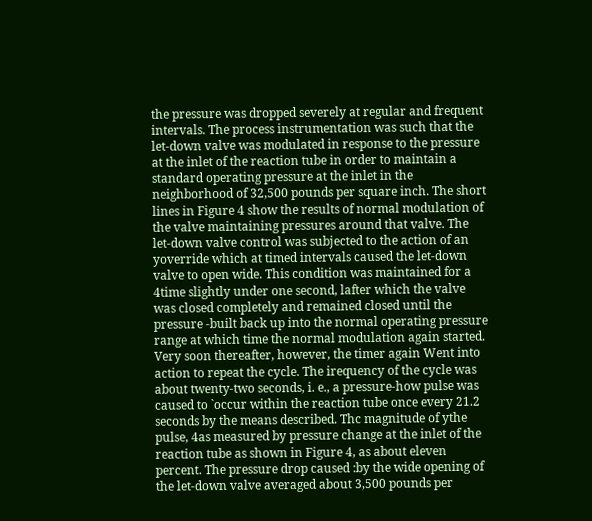the pressure was dropped severely at regular and frequent intervals. The process instrumentation was such that the let-down valve was modulated in response to the pressure at the inlet of the reaction tube in order to maintain a standard operating pressure at the inlet in the neighborhood of 32,500 pounds per square inch. The short lines in Figure 4 show the results of normal modulation of the valve maintaining pressures around that valve. The let-down valve control was subjected to the action of an yoverride which at timed intervals caused the let-down valve to open wide. This condition was maintained for a 4time slightly under one second, lafter which the valve was closed completely and remained closed until the pressure -built back up into the normal operating pressure range at which time the normal modulation again started. Very soon thereafter, however, the timer again Went into action to repeat the cycle. The irequency of the cycle was about twenty-two seconds, i. e., a pressure-how pulse was caused to `occur within the reaction tube once every 21.2 seconds by the means described. Thc magnitude of ythe pulse, 4as measured by pressure change at the inlet of the reaction tube as shown in Figure 4, as about eleven percent. The pressure drop caused :by the wide opening of the let-down valve averaged about 3,500 pounds per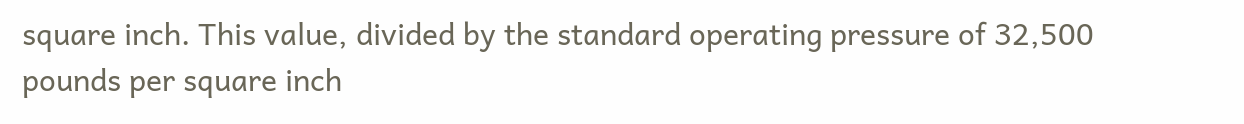square inch. This value, divided by the standard operating pressure of 32,500 pounds per square inch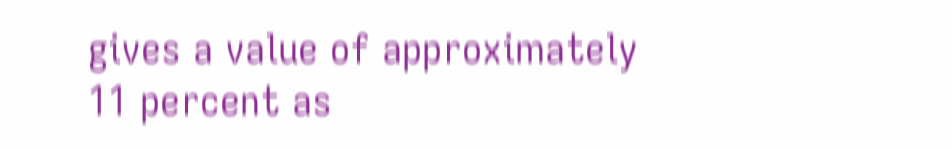gives a value of approximately 11 percent as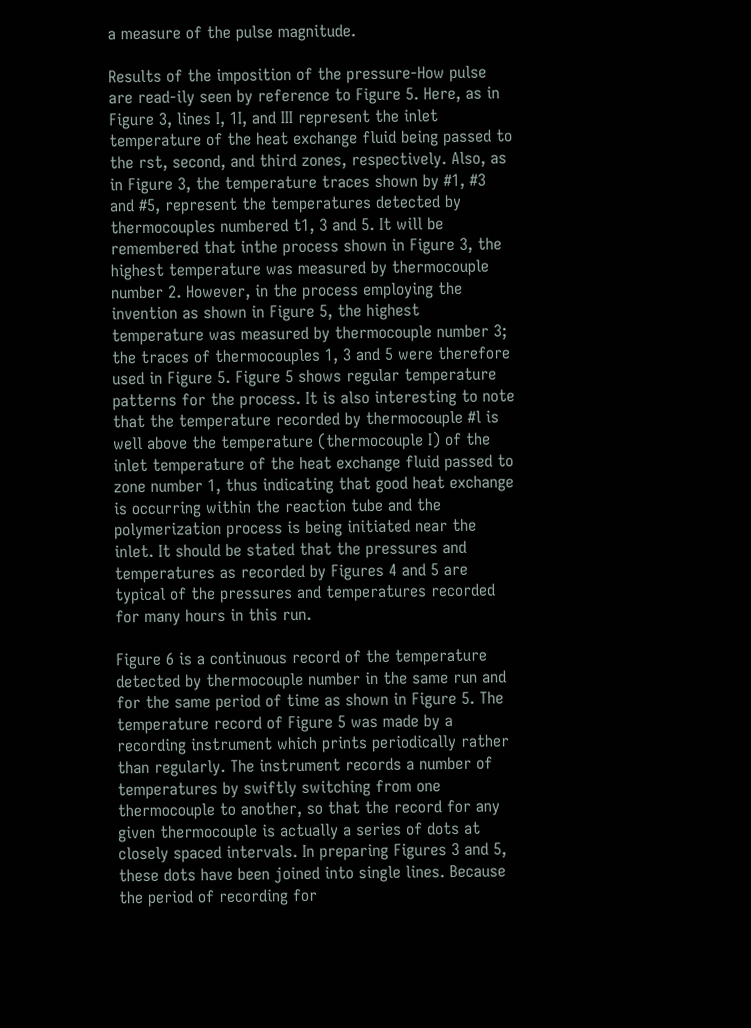a measure of the pulse magnitude.

Results of the imposition of the pressure-How pulse are read-ily seen by reference to Figure 5. Here, as in Figure 3, lines I, 1I, and III represent the inlet temperature of the heat exchange fluid being passed to the rst, second, and third zones, respectively. Also, as in Figure 3, the temperature traces shown by #1, #3 and #5, represent the temperatures detected by thermocouples numbered t1, 3 and 5. It will be remembered that inthe process shown in Figure 3, the highest temperature was measured by thermocouple number 2. However, in the process employing the invention as shown in Figure 5, the highest temperature was measured by thermocouple number 3; the traces of thermocouples 1, 3 and 5 were therefore used in Figure 5. Figure 5 shows regular temperature patterns for the process. It is also interesting to note that the temperature recorded by thermocouple #l is well above the temperature (thermocouple I) of the inlet temperature of the heat exchange fluid passed to zone number 1, thus indicating that good heat exchange is occurring within the reaction tube and the polymerization process is being initiated near the inlet. It should be stated that the pressures and temperatures as recorded by Figures 4 and 5 are typical of the pressures and temperatures recorded for many hours in this run.

Figure 6 is a continuous record of the temperature detected by thermocouple number in the same run and for the same period of time as shown in Figure 5. The temperature record of Figure 5 was made by a recording instrument which prints periodically rather than regularly. The instrument records a number of temperatures by swiftly switching from one thermocouple to another, so that the record for any given thermocouple is actually a series of dots at closely spaced intervals. In preparing Figures 3 and 5, these dots have been joined into single lines. Because the period of recording for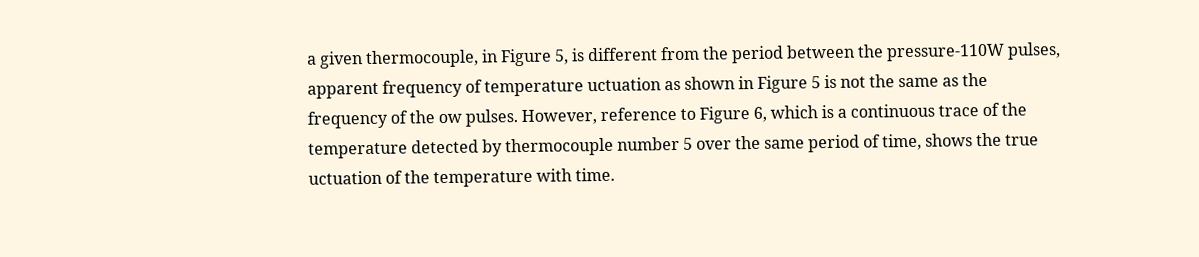a given thermocouple, in Figure 5, is different from the period between the pressure-110W pulses, apparent frequency of temperature uctuation as shown in Figure 5 is not the same as the frequency of the ow pulses. However, reference to Figure 6, which is a continuous trace of the temperature detected by thermocouple number 5 over the same period of time, shows the true uctuation of the temperature with time.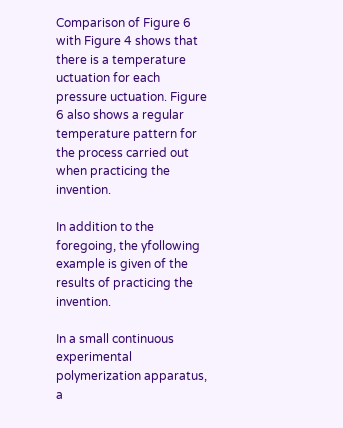Comparison of Figure 6 with Figure 4 shows that there is a temperature uctuation for each pressure uctuation. Figure 6 also shows a regular temperature pattern for the process carried out when practicing the invention.

In addition to the foregoing, the yfollowing example is given of the results of practicing the invention.

In a small continuous experimental polymerization apparatus, a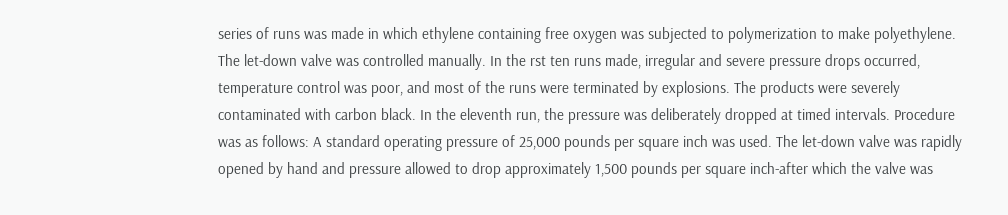series of runs was made in which ethylene containing free oxygen was subjected to polymerization to make polyethylene. The let-down valve was controlled manually. In the rst ten runs made, irregular and severe pressure drops occurred, temperature control was poor, and most of the runs were terminated by explosions. The products were severely contaminated with carbon black. In the eleventh run, the pressure was deliberately dropped at timed intervals. Procedure was as follows: A standard operating pressure of 25,000 pounds per square inch was used. The let-down valve was rapidly opened by hand and pressure allowed to drop approximately 1,500 pounds per square inch-after which the valve was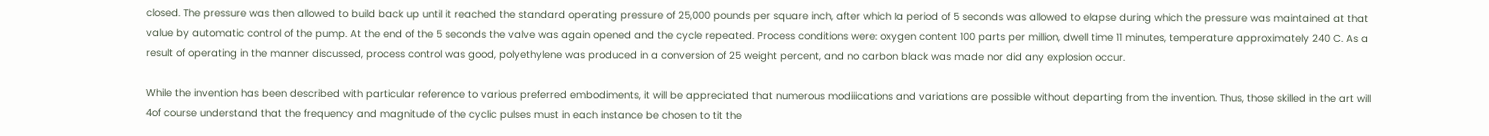closed. The pressure was then allowed to build back up until it reached the standard operating pressure of 25,000 pounds per square inch, after which Ia period of 5 seconds was allowed to elapse during which the pressure was maintained at that value by automatic control of the pump. At the end of the 5 seconds the valve was again opened and the cycle repeated. Process conditions were: oxygen content 100 parts per million, dwell time 11 minutes, temperature approximately 240 C. As a result of operating in the manner discussed, process control was good, polyethylene was produced in a conversion of 25 weight percent, and no carbon black was made nor did any explosion occur.

While the invention has been described with particular reference to various preferred embodiments, it will be appreciated that numerous modiiications and variations are possible without departing from the invention. Thus, those skilled in the art will 4of course understand that the frequency and magnitude of the cyclic pulses must in each instance be chosen to tit the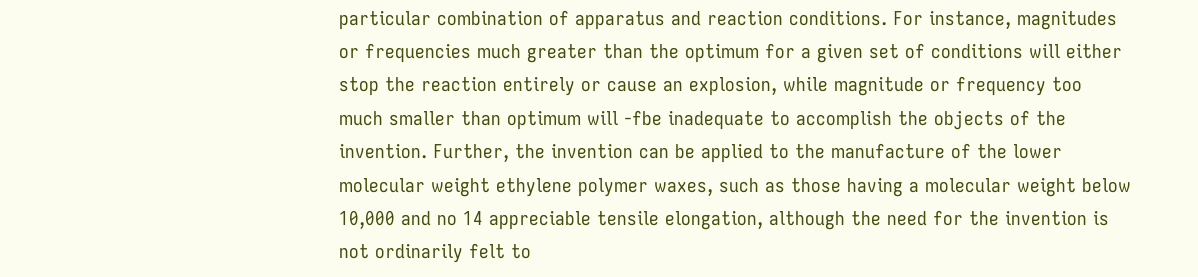particular combination of apparatus and reaction conditions. For instance, magnitudes or frequencies much greater than the optimum for a given set of conditions will either stop the reaction entirely or cause an explosion, while magnitude or frequency too much smaller than optimum will -fbe inadequate to accomplish the objects of the invention. Further, the invention can be applied to the manufacture of the lower molecular weight ethylene polymer waxes, such as those having a molecular weight below 10,000 and no 14 appreciable tensile elongation, although the need for the invention is not ordinarily felt to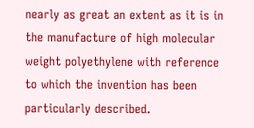nearly as great an extent as it is in the manufacture of high molecular weight polyethylene with reference to which the invention has been particularly described.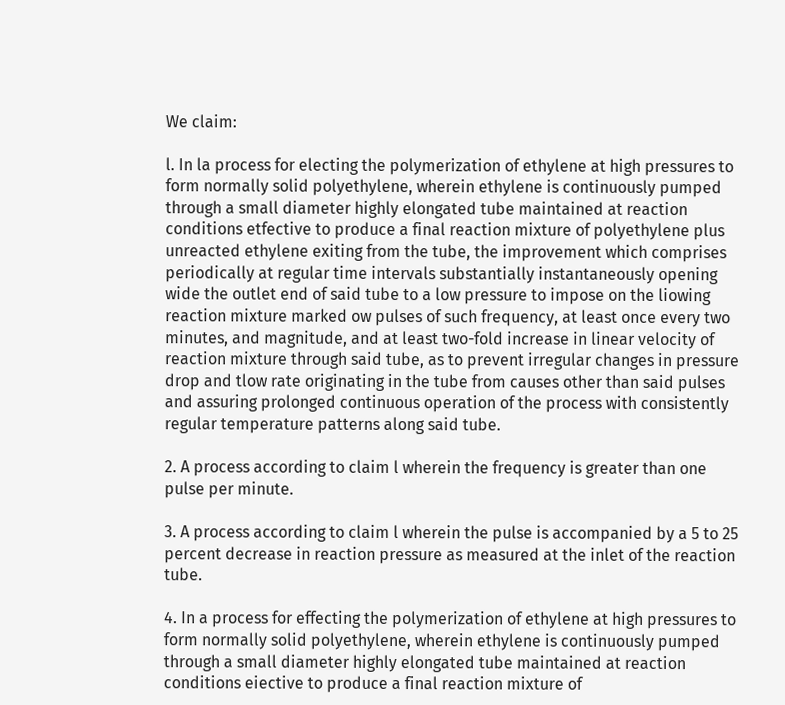We claim:

l. In la process for electing the polymerization of ethylene at high pressures to form normally solid polyethylene, wherein ethylene is continuously pumped through a small diameter highly elongated tube maintained at reaction conditions etfective to produce a final reaction mixture of polyethylene plus unreacted ethylene exiting from the tube, the improvement which comprises periodically at regular time intervals substantially instantaneously opening wide the outlet end of said tube to a low pressure to impose on the liowing reaction mixture marked ow pulses of such frequency, at least once every two minutes, and magnitude, and at least two-fold increase in linear velocity of reaction mixture through said tube, as to prevent irregular changes in pressure drop and tlow rate originating in the tube from causes other than said pulses and assuring prolonged continuous operation of the process with consistently regular temperature patterns along said tube.

2. A process according to claim l wherein the frequency is greater than one pulse per minute.

3. A process according to claim l wherein the pulse is accompanied by a 5 to 25 percent decrease in reaction pressure as measured at the inlet of the reaction tube.

4. In a process for effecting the polymerization of ethylene at high pressures to form normally solid polyethylene, wherein ethylene is continuously pumped through a small diameter highly elongated tube maintained at reaction conditions eiective to produce a final reaction mixture of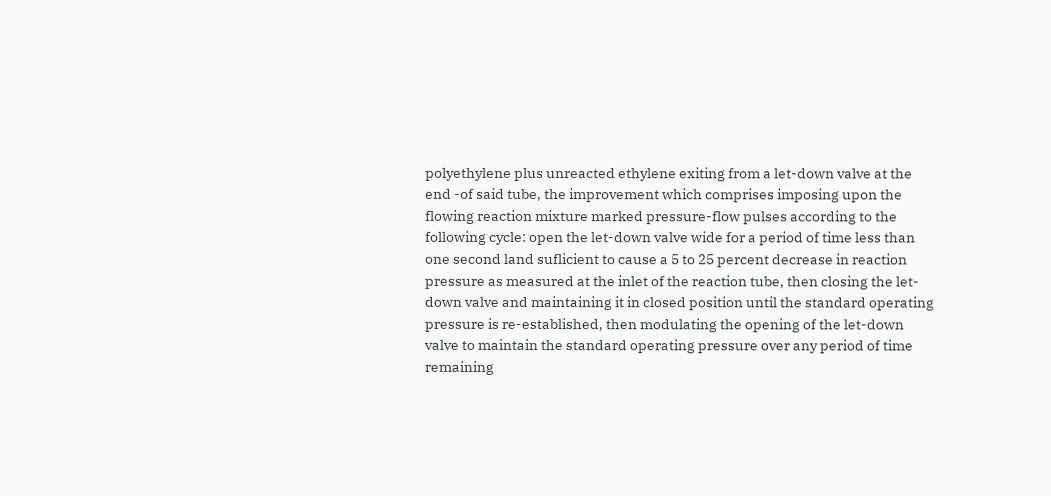polyethylene plus unreacted ethylene exiting from a let-down valve at the end -of said tube, the improvement which comprises imposing upon the flowing reaction mixture marked pressure-flow pulses according to the following cycle: open the let-down valve wide for a period of time less than one second land suflicient to cause a 5 to 25 percent decrease in reaction pressure as measured at the inlet of the reaction tube, then closing the let-down valve and maintaining it in closed position until the standard operating pressure is re-established, then modulating the opening of the let-down valve to maintain the standard operating pressure over any period of time remaining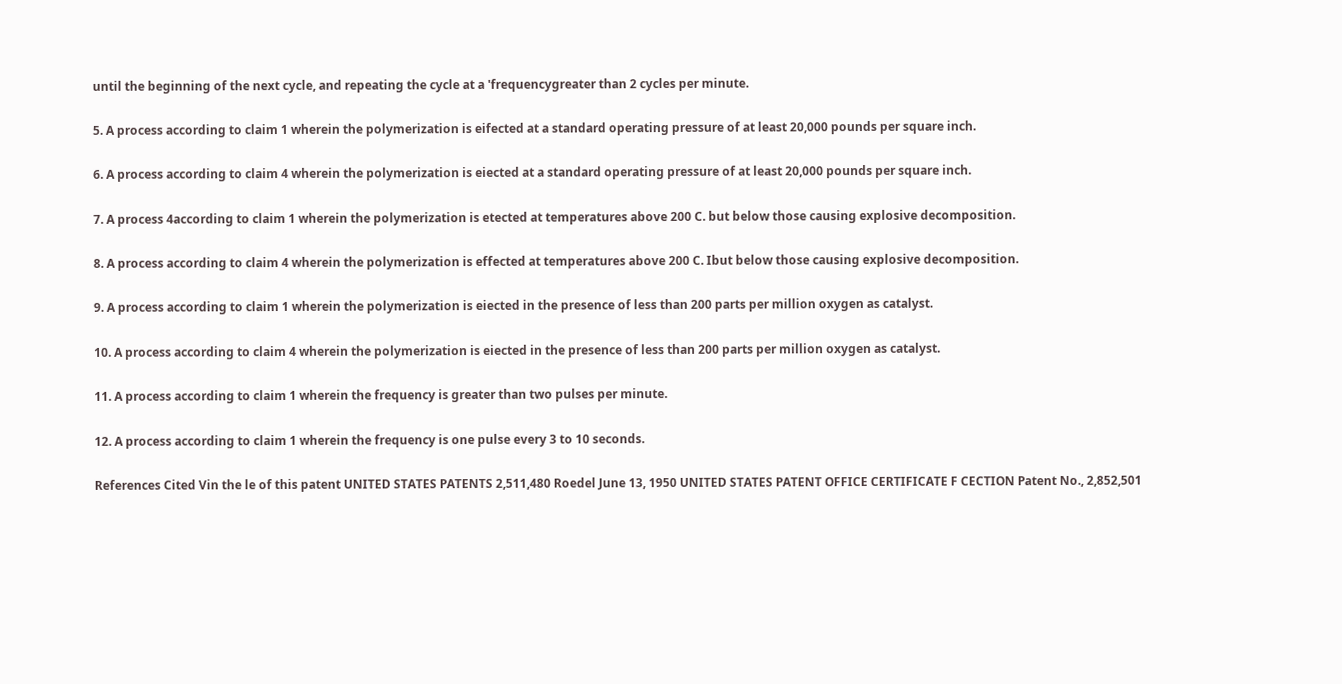until the beginning of the next cycle, and repeating the cycle at a 'frequencygreater than 2 cycles per minute.

5. A process according to claim 1 wherein the polymerization is eifected at a standard operating pressure of at least 20,000 pounds per square inch.

6. A process according to claim 4 wherein the polymerization is eiected at a standard operating pressure of at least 20,000 pounds per square inch.

7. A process 4according to claim 1 wherein the polymerization is etected at temperatures above 200 C. but below those causing explosive decomposition.

8. A process according to claim 4 wherein the polymerization is effected at temperatures above 200 C. Ibut below those causing explosive decomposition.

9. A process according to claim 1 wherein the polymerization is eiected in the presence of less than 200 parts per million oxygen as catalyst.

10. A process according to claim 4 wherein the polymerization is eiected in the presence of less than 200 parts per million oxygen as catalyst.

11. A process according to claim 1 wherein the frequency is greater than two pulses per minute.

12. A process according to claim 1 wherein the frequency is one pulse every 3 to 10 seconds.

References Cited Vin the le of this patent UNITED STATES PATENTS 2,511,480 Roedel June 13, 1950 UNITED STATES PATENT OFFICE CERTIFICATE F CECTION Patent No., 2,852,501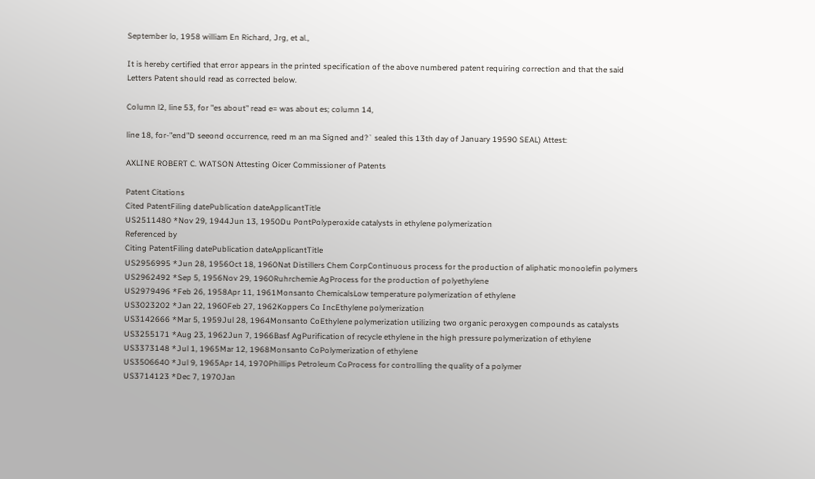September lo, 1958 william En Richard, Jrg, et al.,

It is hereby certified that error appears in the printed specification of the above numbered patent requiring correction and that the said Letters Patent should read as corrected below.

Column l2, line 53, for "es about" read e= was about es; column 14,

line 18, for-"end"D seeond occurrence, reed m an ma Signed and?` sealed this 13th day of January 19590 SEAL) Attest:

AXLINE ROBERT C. WATSON Attesting Oicer Commissioner of Patents

Patent Citations
Cited PatentFiling datePublication dateApplicantTitle
US2511480 *Nov 29, 1944Jun 13, 1950Du PontPolyperoxide catalysts in ethylene polymerization
Referenced by
Citing PatentFiling datePublication dateApplicantTitle
US2956995 *Jun 28, 1956Oct 18, 1960Nat Distillers Chem CorpContinuous process for the production of aliphatic monoolefin polymers
US2962492 *Sep 5, 1956Nov 29, 1960Ruhrchemie AgProcess for the production of polyethylene
US2979496 *Feb 26, 1958Apr 11, 1961Monsanto ChemicalsLow temperature polymerization of ethylene
US3023202 *Jan 22, 1960Feb 27, 1962Koppers Co IncEthylene polymerization
US3142666 *Mar 5, 1959Jul 28, 1964Monsanto CoEthylene polymerization utilizing two organic peroxygen compounds as catalysts
US3255171 *Aug 23, 1962Jun 7, 1966Basf AgPurification of recycle ethylene in the high pressure polymerization of ethylene
US3373148 *Jul 1, 1965Mar 12, 1968Monsanto CoPolymerization of ethylene
US3506640 *Jul 9, 1965Apr 14, 1970Phillips Petroleum CoProcess for controlling the quality of a polymer
US3714123 *Dec 7, 1970Jan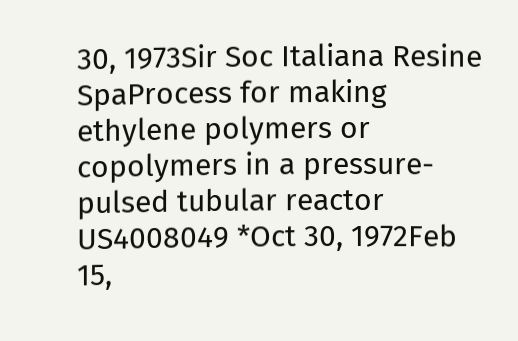30, 1973Sir Soc Italiana Resine SpaProcess for making ethylene polymers or copolymers in a pressure-pulsed tubular reactor
US4008049 *Oct 30, 1972Feb 15,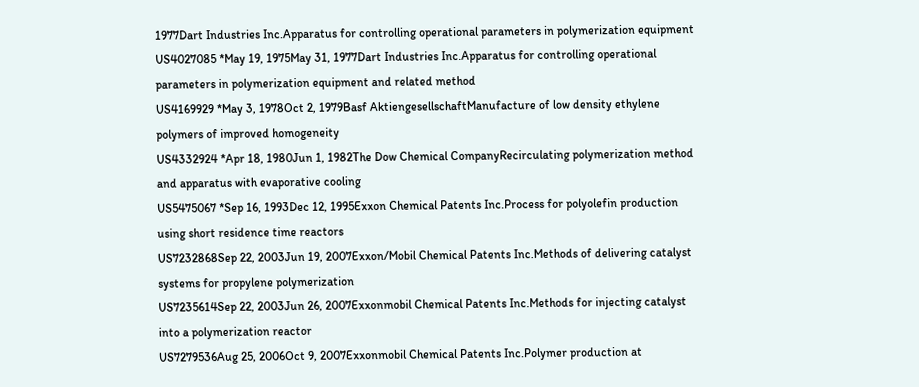1977Dart Industries Inc.Apparatus for controlling operational parameters in polymerization equipment
US4027085 *May 19, 1975May 31, 1977Dart Industries Inc.Apparatus for controlling operational parameters in polymerization equipment and related method
US4169929 *May 3, 1978Oct 2, 1979Basf AktiengesellschaftManufacture of low density ethylene polymers of improved homogeneity
US4332924 *Apr 18, 1980Jun 1, 1982The Dow Chemical CompanyRecirculating polymerization method and apparatus with evaporative cooling
US5475067 *Sep 16, 1993Dec 12, 1995Exxon Chemical Patents Inc.Process for polyolefin production using short residence time reactors
US7232868Sep 22, 2003Jun 19, 2007Exxon/Mobil Chemical Patents Inc.Methods of delivering catalyst systems for propylene polymerization
US7235614Sep 22, 2003Jun 26, 2007Exxonmobil Chemical Patents Inc.Methods for injecting catalyst into a polymerization reactor
US7279536Aug 25, 2006Oct 9, 2007Exxonmobil Chemical Patents Inc.Polymer production at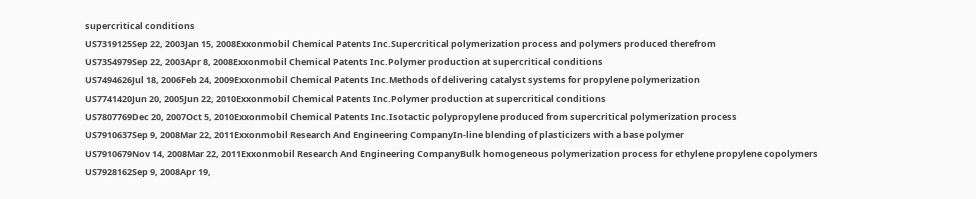supercritical conditions
US7319125Sep 22, 2003Jan 15, 2008Exxonmobil Chemical Patents Inc.Supercritical polymerization process and polymers produced therefrom
US7354979Sep 22, 2003Apr 8, 2008Exxonmobil Chemical Patents Inc.Polymer production at supercritical conditions
US7494626Jul 18, 2006Feb 24, 2009Exxonmobil Chemical Patents Inc.Methods of delivering catalyst systems for propylene polymerization
US7741420Jun 20, 2005Jun 22, 2010Exxonmobil Chemical Patents Inc.Polymer production at supercritical conditions
US7807769Dec 20, 2007Oct 5, 2010Exxonmobil Chemical Patents Inc.Isotactic polypropylene produced from supercritical polymerization process
US7910637Sep 9, 2008Mar 22, 2011Exxonmobil Research And Engineering CompanyIn-line blending of plasticizers with a base polymer
US7910679Nov 14, 2008Mar 22, 2011Exxonmobil Research And Engineering CompanyBulk homogeneous polymerization process for ethylene propylene copolymers
US7928162Sep 9, 2008Apr 19,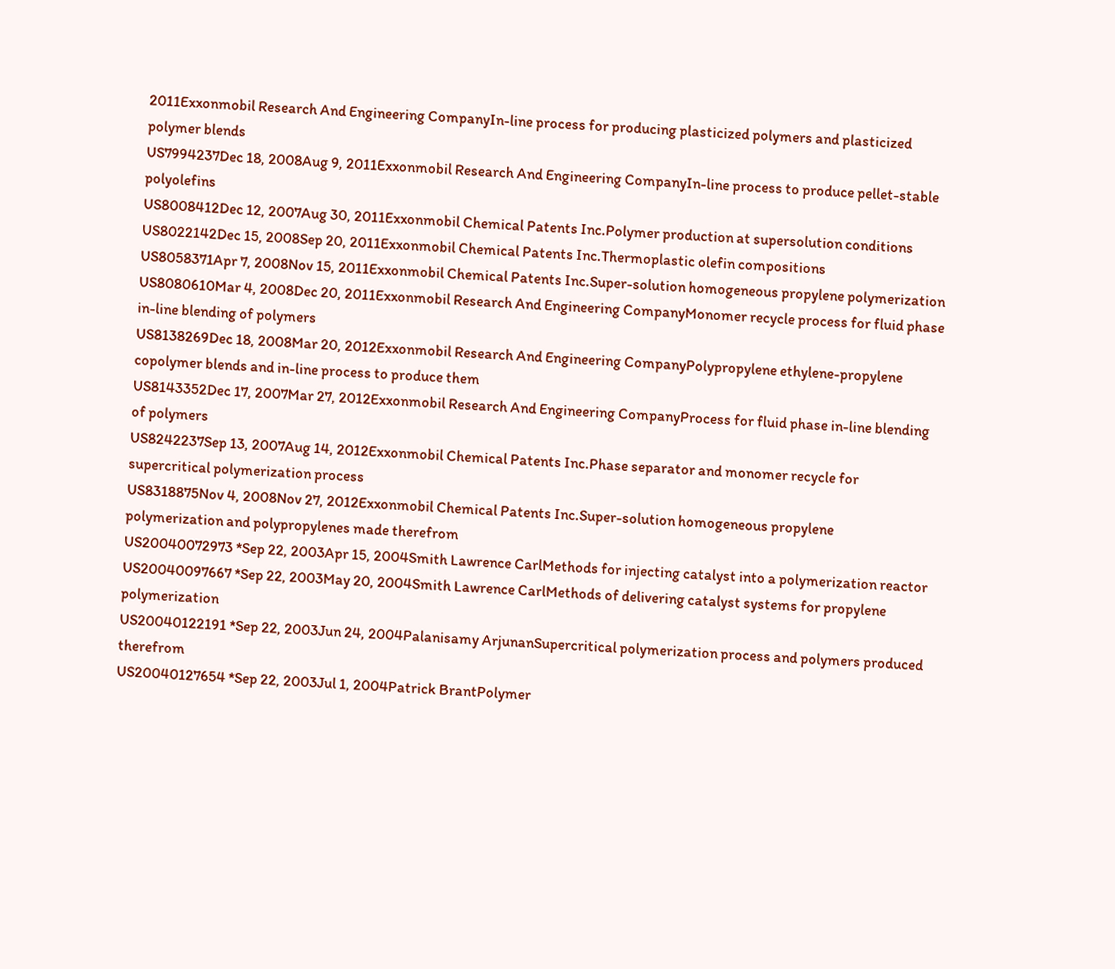2011Exxonmobil Research And Engineering CompanyIn-line process for producing plasticized polymers and plasticized polymer blends
US7994237Dec 18, 2008Aug 9, 2011Exxonmobil Research And Engineering CompanyIn-line process to produce pellet-stable polyolefins
US8008412Dec 12, 2007Aug 30, 2011Exxonmobil Chemical Patents Inc.Polymer production at supersolution conditions
US8022142Dec 15, 2008Sep 20, 2011Exxonmobil Chemical Patents Inc.Thermoplastic olefin compositions
US8058371Apr 7, 2008Nov 15, 2011Exxonmobil Chemical Patents Inc.Super-solution homogeneous propylene polymerization
US8080610Mar 4, 2008Dec 20, 2011Exxonmobil Research And Engineering CompanyMonomer recycle process for fluid phase in-line blending of polymers
US8138269Dec 18, 2008Mar 20, 2012Exxonmobil Research And Engineering CompanyPolypropylene ethylene-propylene copolymer blends and in-line process to produce them
US8143352Dec 17, 2007Mar 27, 2012Exxonmobil Research And Engineering CompanyProcess for fluid phase in-line blending of polymers
US8242237Sep 13, 2007Aug 14, 2012Exxonmobil Chemical Patents Inc.Phase separator and monomer recycle for supercritical polymerization process
US8318875Nov 4, 2008Nov 27, 2012Exxonmobil Chemical Patents Inc.Super-solution homogeneous propylene polymerization and polypropylenes made therefrom
US20040072973 *Sep 22, 2003Apr 15, 2004Smith Lawrence CarlMethods for injecting catalyst into a polymerization reactor
US20040097667 *Sep 22, 2003May 20, 2004Smith Lawrence CarlMethods of delivering catalyst systems for propylene polymerization
US20040122191 *Sep 22, 2003Jun 24, 2004Palanisamy ArjunanSupercritical polymerization process and polymers produced therefrom
US20040127654 *Sep 22, 2003Jul 1, 2004Patrick BrantPolymer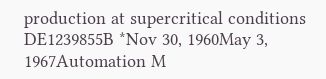production at supercritical conditions
DE1239855B *Nov 30, 1960May 3, 1967Automation M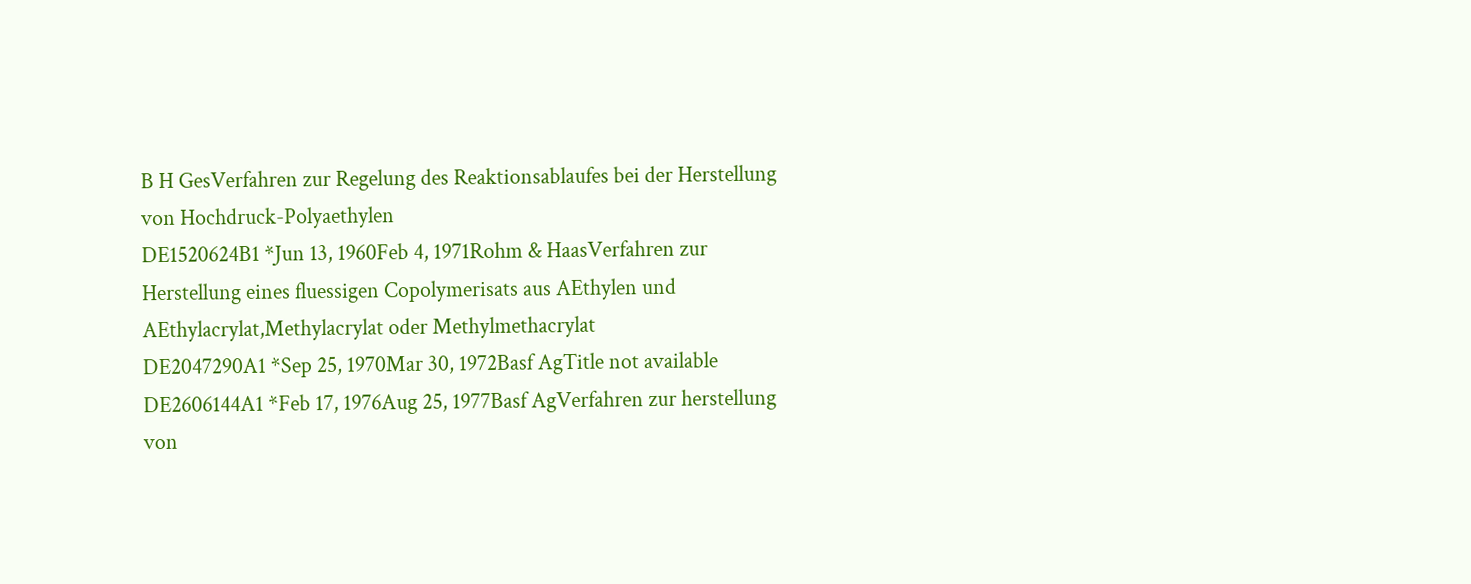B H GesVerfahren zur Regelung des Reaktionsablaufes bei der Herstellung von Hochdruck-Polyaethylen
DE1520624B1 *Jun 13, 1960Feb 4, 1971Rohm & HaasVerfahren zur Herstellung eines fluessigen Copolymerisats aus AEthylen und AEthylacrylat,Methylacrylat oder Methylmethacrylat
DE2047290A1 *Sep 25, 1970Mar 30, 1972Basf AgTitle not available
DE2606144A1 *Feb 17, 1976Aug 25, 1977Basf AgVerfahren zur herstellung von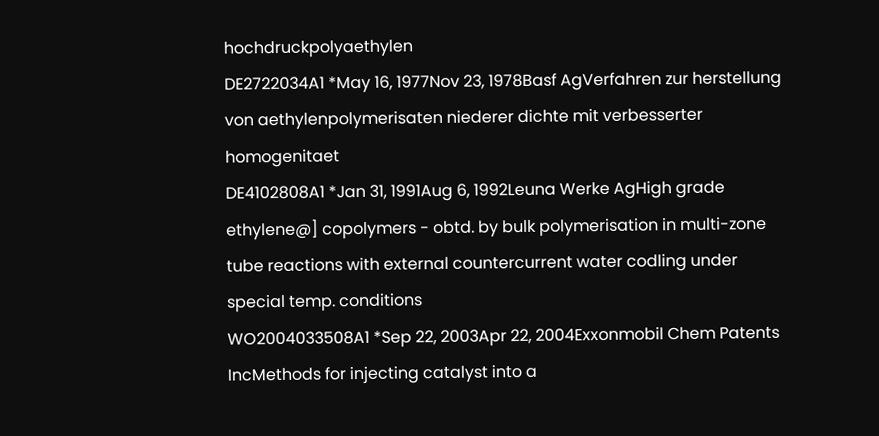hochdruckpolyaethylen
DE2722034A1 *May 16, 1977Nov 23, 1978Basf AgVerfahren zur herstellung von aethylenpolymerisaten niederer dichte mit verbesserter homogenitaet
DE4102808A1 *Jan 31, 1991Aug 6, 1992Leuna Werke AgHigh grade ethylene@] copolymers - obtd. by bulk polymerisation in multi-zone tube reactions with external countercurrent water codling under special temp. conditions
WO2004033508A1 *Sep 22, 2003Apr 22, 2004Exxonmobil Chem Patents IncMethods for injecting catalyst into a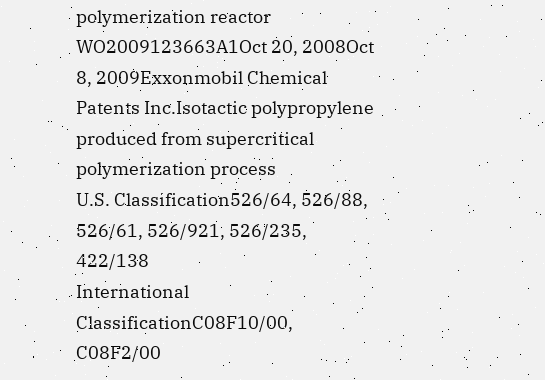polymerization reactor
WO2009123663A1Oct 20, 2008Oct 8, 2009Exxonmobil Chemical Patents Inc.Isotactic polypropylene produced from supercritical polymerization process
U.S. Classification526/64, 526/88, 526/61, 526/921, 526/235, 422/138
International ClassificationC08F10/00, C08F2/00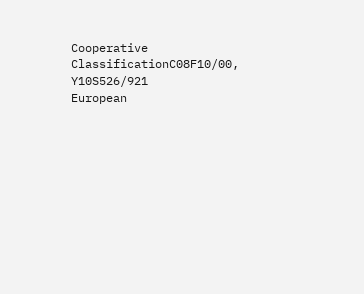Cooperative ClassificationC08F10/00, Y10S526/921
European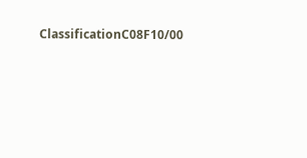ClassificationC08F10/00